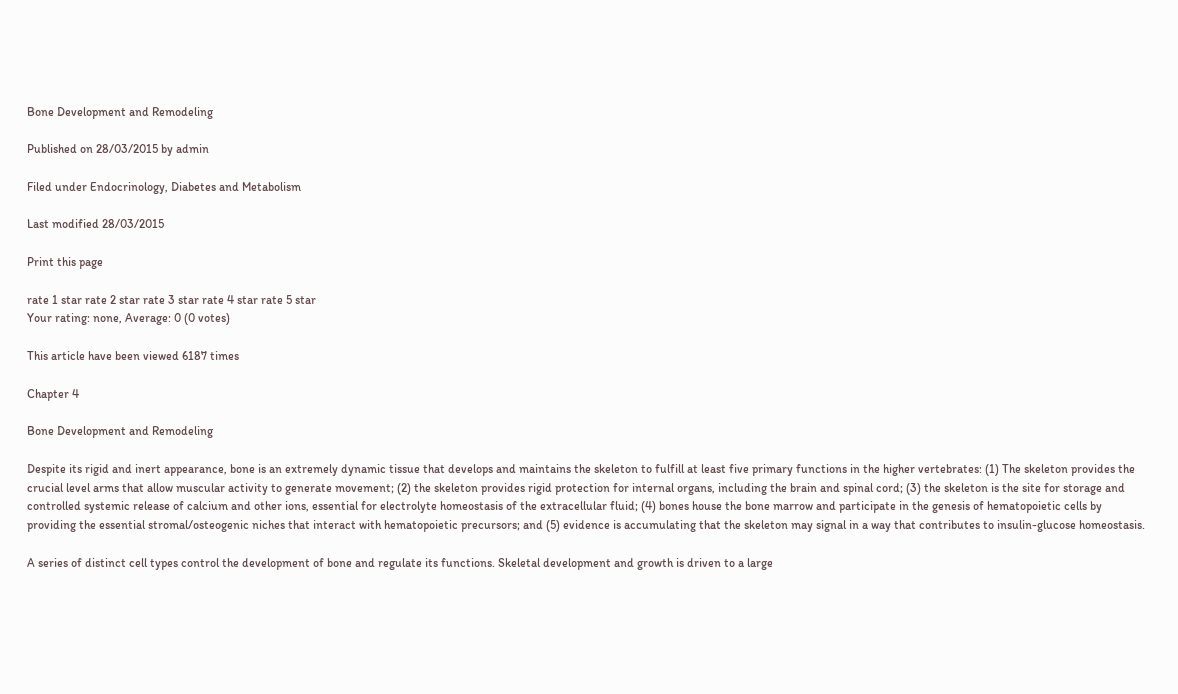Bone Development and Remodeling

Published on 28/03/2015 by admin

Filed under Endocrinology, Diabetes and Metabolism

Last modified 28/03/2015

Print this page

rate 1 star rate 2 star rate 3 star rate 4 star rate 5 star
Your rating: none, Average: 0 (0 votes)

This article have been viewed 6187 times

Chapter 4

Bone Development and Remodeling

Despite its rigid and inert appearance, bone is an extremely dynamic tissue that develops and maintains the skeleton to fulfill at least five primary functions in the higher vertebrates: (1) The skeleton provides the crucial level arms that allow muscular activity to generate movement; (2) the skeleton provides rigid protection for internal organs, including the brain and spinal cord; (3) the skeleton is the site for storage and controlled systemic release of calcium and other ions, essential for electrolyte homeostasis of the extracellular fluid; (4) bones house the bone marrow and participate in the genesis of hematopoietic cells by providing the essential stromal/osteogenic niches that interact with hematopoietic precursors; and (5) evidence is accumulating that the skeleton may signal in a way that contributes to insulin-glucose homeostasis.

A series of distinct cell types control the development of bone and regulate its functions. Skeletal development and growth is driven to a large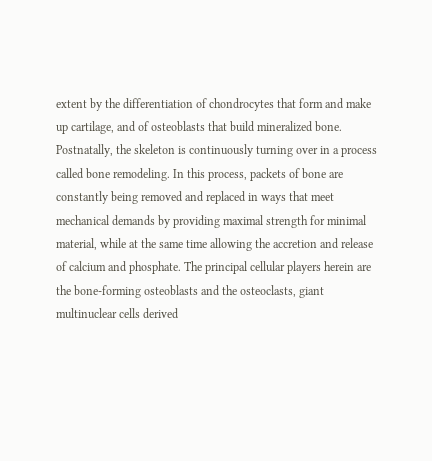extent by the differentiation of chondrocytes that form and make up cartilage, and of osteoblasts that build mineralized bone. Postnatally, the skeleton is continuously turning over in a process called bone remodeling. In this process, packets of bone are constantly being removed and replaced in ways that meet mechanical demands by providing maximal strength for minimal material, while at the same time allowing the accretion and release of calcium and phosphate. The principal cellular players herein are the bone-forming osteoblasts and the osteoclasts, giant multinuclear cells derived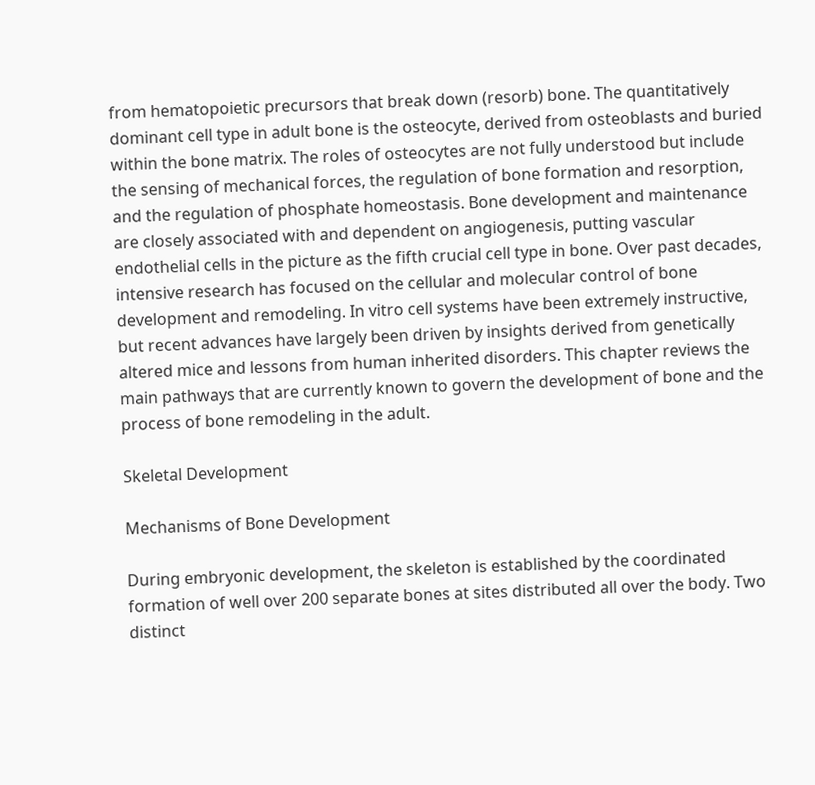from hematopoietic precursors that break down (resorb) bone. The quantitatively dominant cell type in adult bone is the osteocyte, derived from osteoblasts and buried within the bone matrix. The roles of osteocytes are not fully understood but include the sensing of mechanical forces, the regulation of bone formation and resorption, and the regulation of phosphate homeostasis. Bone development and maintenance are closely associated with and dependent on angiogenesis, putting vascular endothelial cells in the picture as the fifth crucial cell type in bone. Over past decades, intensive research has focused on the cellular and molecular control of bone development and remodeling. In vitro cell systems have been extremely instructive, but recent advances have largely been driven by insights derived from genetically altered mice and lessons from human inherited disorders. This chapter reviews the main pathways that are currently known to govern the development of bone and the process of bone remodeling in the adult.

Skeletal Development

Mechanisms of Bone Development

During embryonic development, the skeleton is established by the coordinated formation of well over 200 separate bones at sites distributed all over the body. Two distinct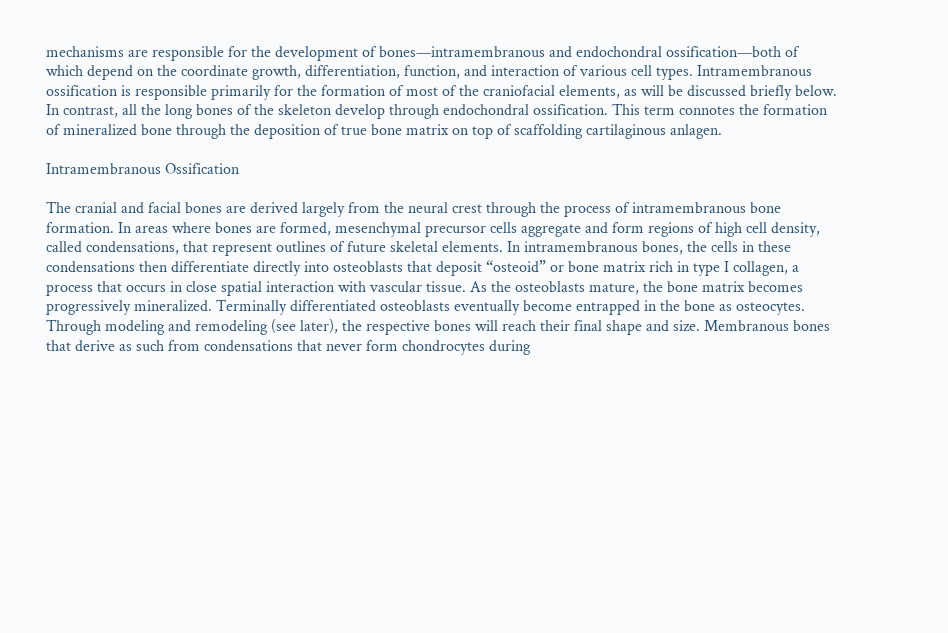mechanisms are responsible for the development of bones—intramembranous and endochondral ossification—both of which depend on the coordinate growth, differentiation, function, and interaction of various cell types. Intramembranous ossification is responsible primarily for the formation of most of the craniofacial elements, as will be discussed briefly below. In contrast, all the long bones of the skeleton develop through endochondral ossification. This term connotes the formation of mineralized bone through the deposition of true bone matrix on top of scaffolding cartilaginous anlagen.

Intramembranous Ossification

The cranial and facial bones are derived largely from the neural crest through the process of intramembranous bone formation. In areas where bones are formed, mesenchymal precursor cells aggregate and form regions of high cell density, called condensations, that represent outlines of future skeletal elements. In intramembranous bones, the cells in these condensations then differentiate directly into osteoblasts that deposit “osteoid” or bone matrix rich in type I collagen, a process that occurs in close spatial interaction with vascular tissue. As the osteoblasts mature, the bone matrix becomes progressively mineralized. Terminally differentiated osteoblasts eventually become entrapped in the bone as osteocytes. Through modeling and remodeling (see later), the respective bones will reach their final shape and size. Membranous bones that derive as such from condensations that never form chondrocytes during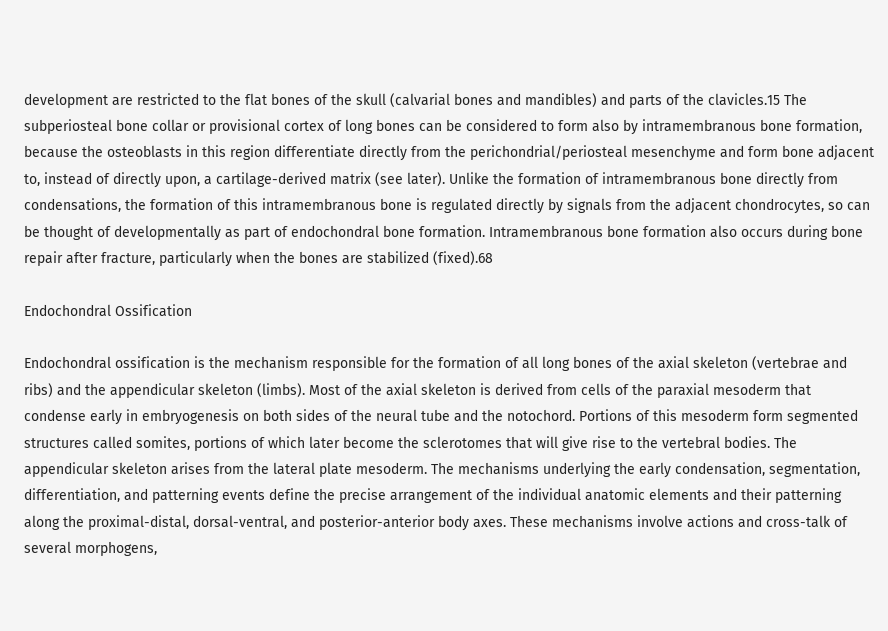development are restricted to the flat bones of the skull (calvarial bones and mandibles) and parts of the clavicles.15 The subperiosteal bone collar or provisional cortex of long bones can be considered to form also by intramembranous bone formation, because the osteoblasts in this region differentiate directly from the perichondrial/periosteal mesenchyme and form bone adjacent to, instead of directly upon, a cartilage-derived matrix (see later). Unlike the formation of intramembranous bone directly from condensations, the formation of this intramembranous bone is regulated directly by signals from the adjacent chondrocytes, so can be thought of developmentally as part of endochondral bone formation. Intramembranous bone formation also occurs during bone repair after fracture, particularly when the bones are stabilized (fixed).68

Endochondral Ossification

Endochondral ossification is the mechanism responsible for the formation of all long bones of the axial skeleton (vertebrae and ribs) and the appendicular skeleton (limbs). Most of the axial skeleton is derived from cells of the paraxial mesoderm that condense early in embryogenesis on both sides of the neural tube and the notochord. Portions of this mesoderm form segmented structures called somites, portions of which later become the sclerotomes that will give rise to the vertebral bodies. The appendicular skeleton arises from the lateral plate mesoderm. The mechanisms underlying the early condensation, segmentation, differentiation, and patterning events define the precise arrangement of the individual anatomic elements and their patterning along the proximal-distal, dorsal-ventral, and posterior-anterior body axes. These mechanisms involve actions and cross-talk of several morphogens,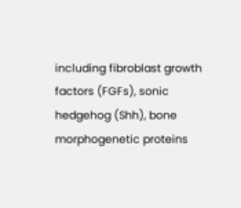including fibroblast growth factors (FGFs), sonic hedgehog (Shh), bone morphogenetic proteins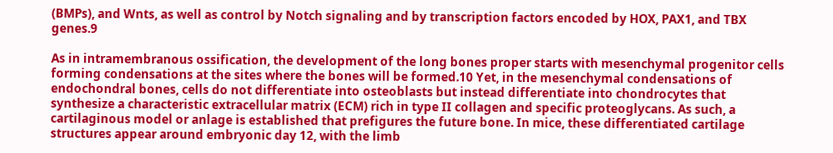(BMPs), and Wnts, as well as control by Notch signaling and by transcription factors encoded by HOX, PAX1, and TBX genes.9

As in intramembranous ossification, the development of the long bones proper starts with mesenchymal progenitor cells forming condensations at the sites where the bones will be formed.10 Yet, in the mesenchymal condensations of endochondral bones, cells do not differentiate into osteoblasts but instead differentiate into chondrocytes that synthesize a characteristic extracellular matrix (ECM) rich in type II collagen and specific proteoglycans. As such, a cartilaginous model or anlage is established that prefigures the future bone. In mice, these differentiated cartilage structures appear around embryonic day 12, with the limb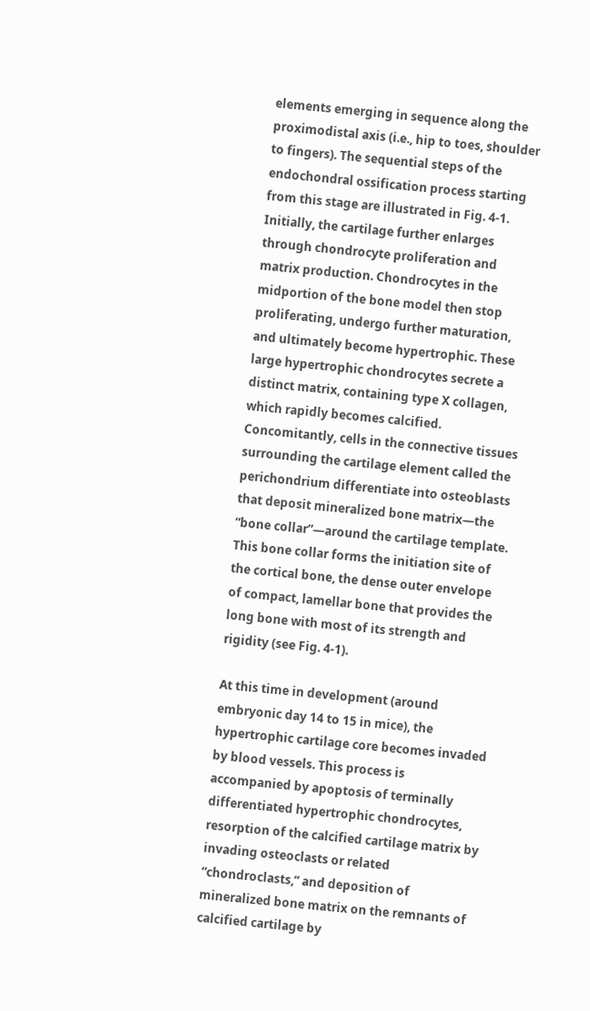elements emerging in sequence along the proximodistal axis (i.e., hip to toes, shoulder to fingers). The sequential steps of the endochondral ossification process starting from this stage are illustrated in Fig. 4-1. Initially, the cartilage further enlarges through chondrocyte proliferation and matrix production. Chondrocytes in the midportion of the bone model then stop proliferating, undergo further maturation, and ultimately become hypertrophic. These large hypertrophic chondrocytes secrete a distinct matrix, containing type X collagen, which rapidly becomes calcified. Concomitantly, cells in the connective tissues surrounding the cartilage element called the perichondrium differentiate into osteoblasts that deposit mineralized bone matrix—the “bone collar”—around the cartilage template. This bone collar forms the initiation site of the cortical bone, the dense outer envelope of compact, lamellar bone that provides the long bone with most of its strength and rigidity (see Fig. 4-1).

At this time in development (around embryonic day 14 to 15 in mice), the hypertrophic cartilage core becomes invaded by blood vessels. This process is accompanied by apoptosis of terminally differentiated hypertrophic chondrocytes, resorption of the calcified cartilage matrix by invading osteoclasts or related “chondroclasts,” and deposition of mineralized bone matrix on the remnants of calcified cartilage by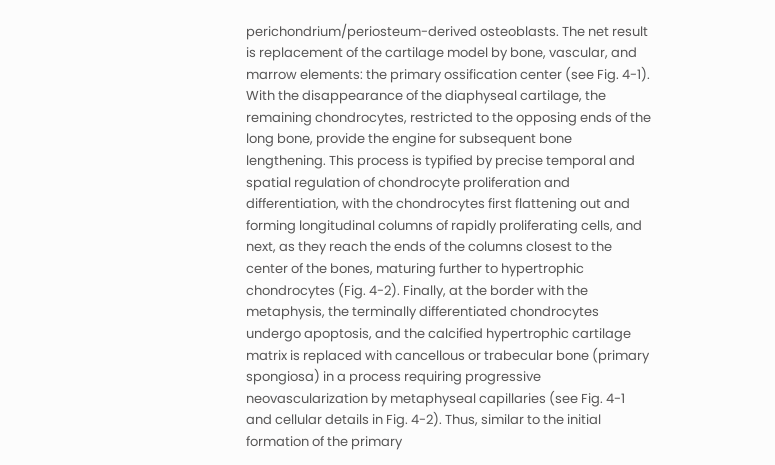perichondrium/periosteum-derived osteoblasts. The net result is replacement of the cartilage model by bone, vascular, and marrow elements: the primary ossification center (see Fig. 4-1). With the disappearance of the diaphyseal cartilage, the remaining chondrocytes, restricted to the opposing ends of the long bone, provide the engine for subsequent bone lengthening. This process is typified by precise temporal and spatial regulation of chondrocyte proliferation and differentiation, with the chondrocytes first flattening out and forming longitudinal columns of rapidly proliferating cells, and next, as they reach the ends of the columns closest to the center of the bones, maturing further to hypertrophic chondrocytes (Fig. 4-2). Finally, at the border with the metaphysis, the terminally differentiated chondrocytes undergo apoptosis, and the calcified hypertrophic cartilage matrix is replaced with cancellous or trabecular bone (primary spongiosa) in a process requiring progressive neovascularization by metaphyseal capillaries (see Fig. 4-1 and cellular details in Fig. 4-2). Thus, similar to the initial formation of the primary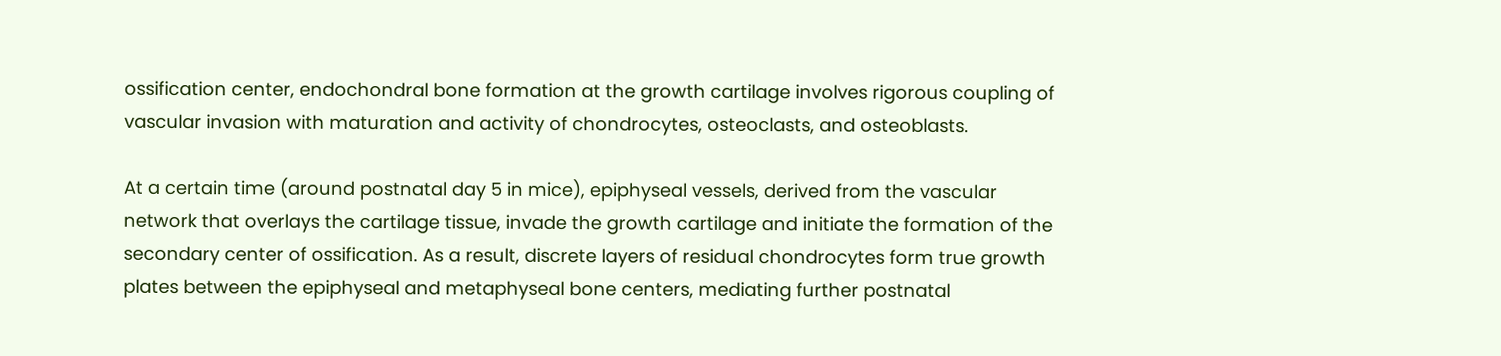ossification center, endochondral bone formation at the growth cartilage involves rigorous coupling of vascular invasion with maturation and activity of chondrocytes, osteoclasts, and osteoblasts.

At a certain time (around postnatal day 5 in mice), epiphyseal vessels, derived from the vascular network that overlays the cartilage tissue, invade the growth cartilage and initiate the formation of the secondary center of ossification. As a result, discrete layers of residual chondrocytes form true growth plates between the epiphyseal and metaphyseal bone centers, mediating further postnatal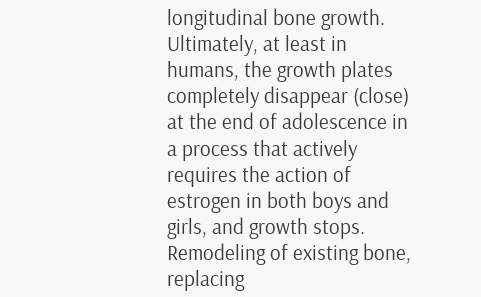longitudinal bone growth. Ultimately, at least in humans, the growth plates completely disappear (close) at the end of adolescence in a process that actively requires the action of estrogen in both boys and girls, and growth stops. Remodeling of existing bone, replacing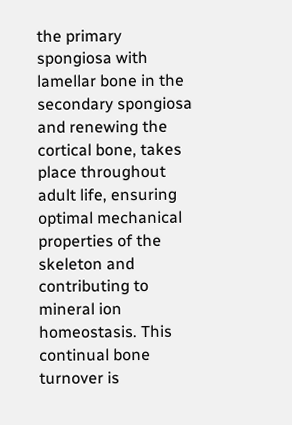the primary spongiosa with lamellar bone in the secondary spongiosa and renewing the cortical bone, takes place throughout adult life, ensuring optimal mechanical properties of the skeleton and contributing to mineral ion homeostasis. This continual bone turnover is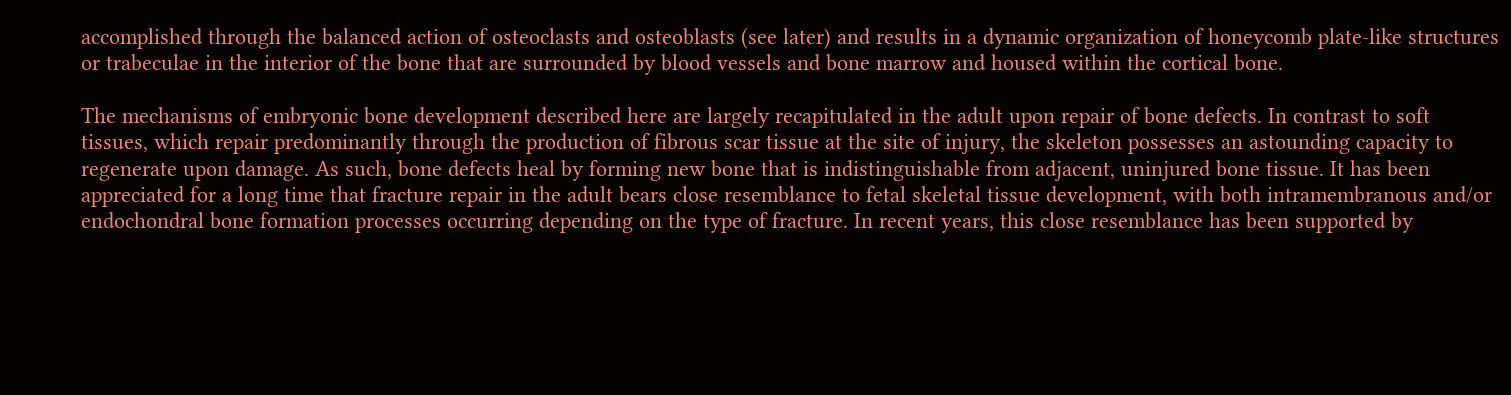accomplished through the balanced action of osteoclasts and osteoblasts (see later) and results in a dynamic organization of honeycomb plate-like structures or trabeculae in the interior of the bone that are surrounded by blood vessels and bone marrow and housed within the cortical bone.

The mechanisms of embryonic bone development described here are largely recapitulated in the adult upon repair of bone defects. In contrast to soft tissues, which repair predominantly through the production of fibrous scar tissue at the site of injury, the skeleton possesses an astounding capacity to regenerate upon damage. As such, bone defects heal by forming new bone that is indistinguishable from adjacent, uninjured bone tissue. It has been appreciated for a long time that fracture repair in the adult bears close resemblance to fetal skeletal tissue development, with both intramembranous and/or endochondral bone formation processes occurring depending on the type of fracture. In recent years, this close resemblance has been supported by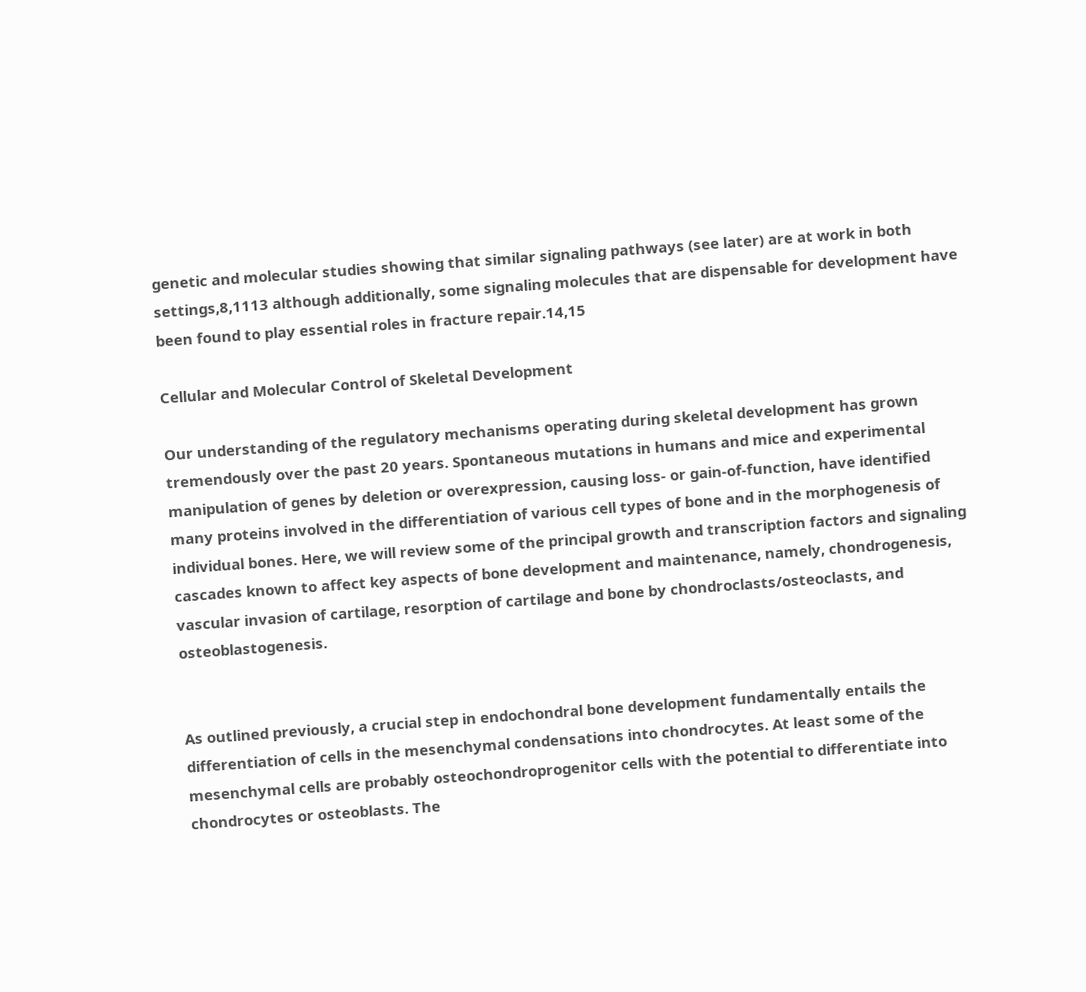genetic and molecular studies showing that similar signaling pathways (see later) are at work in both settings,8,1113 although additionally, some signaling molecules that are dispensable for development have been found to play essential roles in fracture repair.14,15

Cellular and Molecular Control of Skeletal Development

Our understanding of the regulatory mechanisms operating during skeletal development has grown tremendously over the past 20 years. Spontaneous mutations in humans and mice and experimental manipulation of genes by deletion or overexpression, causing loss- or gain-of-function, have identified many proteins involved in the differentiation of various cell types of bone and in the morphogenesis of individual bones. Here, we will review some of the principal growth and transcription factors and signaling cascades known to affect key aspects of bone development and maintenance, namely, chondrogenesis, vascular invasion of cartilage, resorption of cartilage and bone by chondroclasts/osteoclasts, and osteoblastogenesis.


As outlined previously, a crucial step in endochondral bone development fundamentally entails the differentiation of cells in the mesenchymal condensations into chondrocytes. At least some of the mesenchymal cells are probably osteochondroprogenitor cells with the potential to differentiate into chondrocytes or osteoblasts. The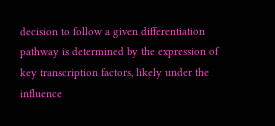decision to follow a given differentiation pathway is determined by the expression of key transcription factors, likely under the influence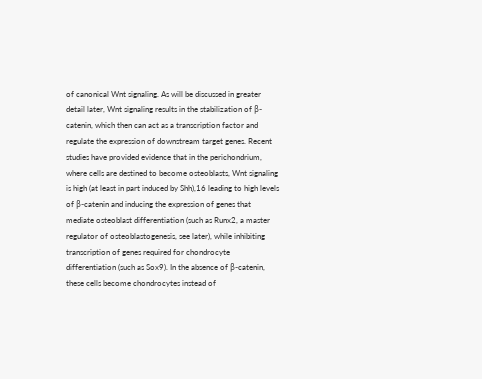of canonical Wnt signaling. As will be discussed in greater detail later, Wnt signaling results in the stabilization of β-catenin, which then can act as a transcription factor and regulate the expression of downstream target genes. Recent studies have provided evidence that in the perichondrium, where cells are destined to become osteoblasts, Wnt signaling is high (at least in part induced by Shh),16 leading to high levels of β-catenin and inducing the expression of genes that mediate osteoblast differentiation (such as Runx2, a master regulator of osteoblastogenesis, see later), while inhibiting transcription of genes required for chondrocyte differentiation (such as Sox9). In the absence of β-catenin, these cells become chondrocytes instead of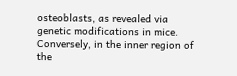osteoblasts, as revealed via genetic modifications in mice. Conversely, in the inner region of the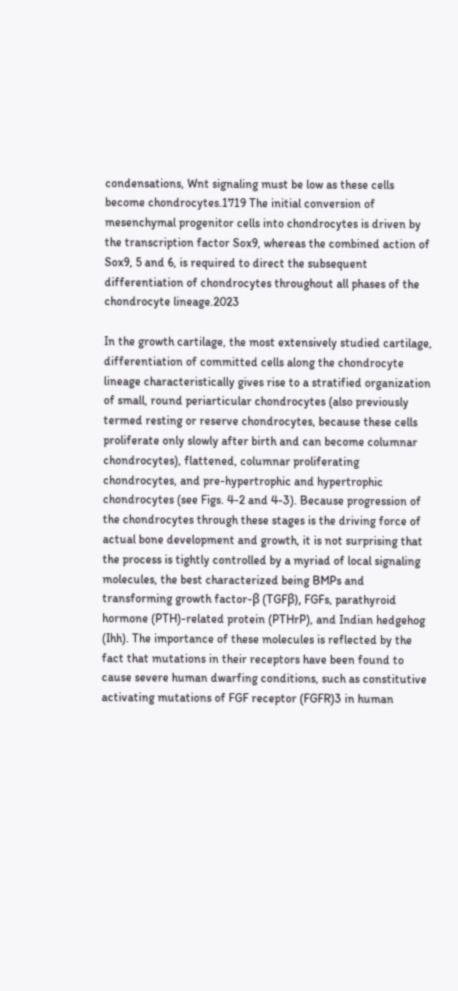condensations, Wnt signaling must be low as these cells become chondrocytes.1719 The initial conversion of mesenchymal progenitor cells into chondrocytes is driven by the transcription factor Sox9, whereas the combined action of Sox9, 5 and 6, is required to direct the subsequent differentiation of chondrocytes throughout all phases of the chondrocyte lineage.2023

In the growth cartilage, the most extensively studied cartilage, differentiation of committed cells along the chondrocyte lineage characteristically gives rise to a stratified organization of small, round periarticular chondrocytes (also previously termed resting or reserve chondrocytes, because these cells proliferate only slowly after birth and can become columnar chondrocytes), flattened, columnar proliferating chondrocytes, and pre-hypertrophic and hypertrophic chondrocytes (see Figs. 4-2 and 4-3). Because progression of the chondrocytes through these stages is the driving force of actual bone development and growth, it is not surprising that the process is tightly controlled by a myriad of local signaling molecules, the best characterized being BMPs and transforming growth factor-β (TGFβ), FGFs, parathyroid hormone (PTH)-related protein (PTHrP), and Indian hedgehog (Ihh). The importance of these molecules is reflected by the fact that mutations in their receptors have been found to cause severe human dwarfing conditions, such as constitutive activating mutations of FGF receptor (FGFR)3 in human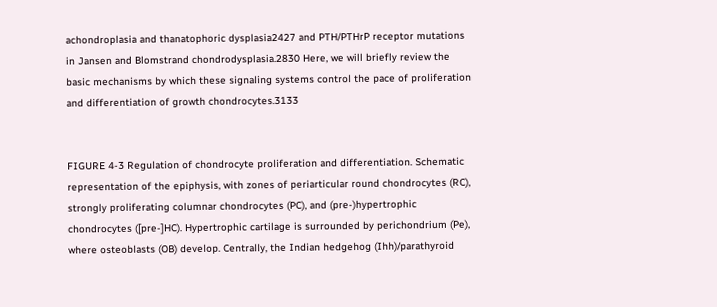achondroplasia and thanatophoric dysplasia2427 and PTH/PTHrP receptor mutations in Jansen and Blomstrand chondrodysplasia.2830 Here, we will briefly review the basic mechanisms by which these signaling systems control the pace of proliferation and differentiation of growth chondrocytes.3133


FIGURE 4-3 Regulation of chondrocyte proliferation and differentiation. Schematic representation of the epiphysis, with zones of periarticular round chondrocytes (RC), strongly proliferating columnar chondrocytes (PC), and (pre-)hypertrophic chondrocytes ([pre-]HC). Hypertrophic cartilage is surrounded by perichondrium (Pe), where osteoblasts (OB) develop. Centrally, the Indian hedgehog (Ihh)/parathyroid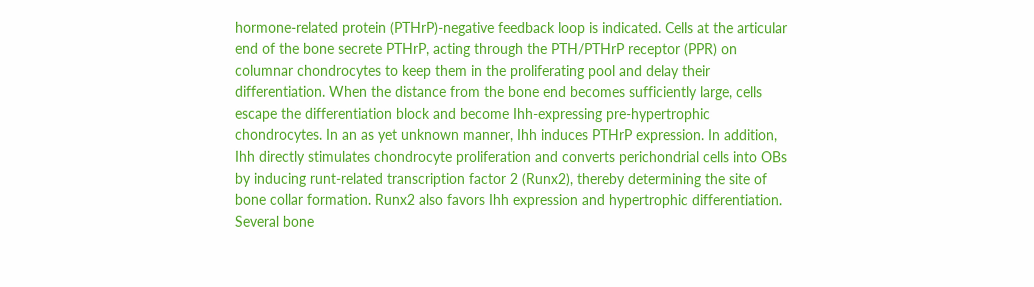hormone-related protein (PTHrP)-negative feedback loop is indicated. Cells at the articular end of the bone secrete PTHrP, acting through the PTH/PTHrP receptor (PPR) on columnar chondrocytes to keep them in the proliferating pool and delay their differentiation. When the distance from the bone end becomes sufficiently large, cells escape the differentiation block and become Ihh-expressing pre-hypertrophic chondrocytes. In an as yet unknown manner, Ihh induces PTHrP expression. In addition, Ihh directly stimulates chondrocyte proliferation and converts perichondrial cells into OBs by inducing runt-related transcription factor 2 (Runx2), thereby determining the site of bone collar formation. Runx2 also favors Ihh expression and hypertrophic differentiation. Several bone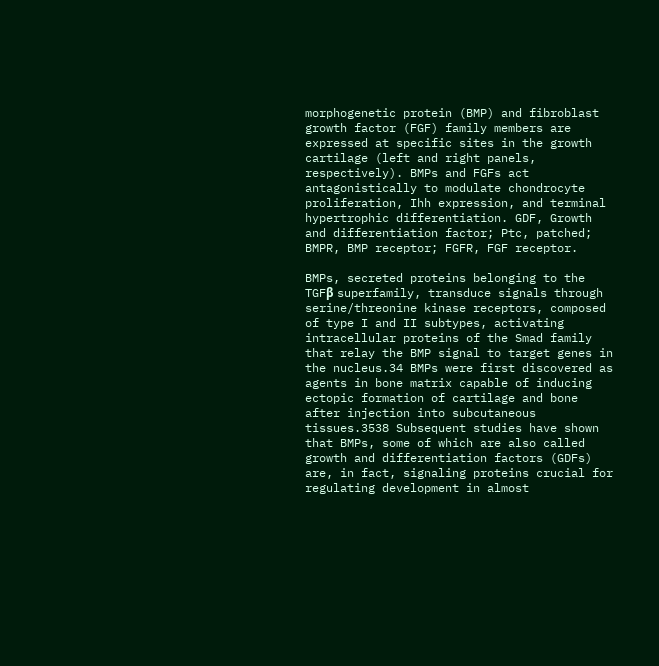morphogenetic protein (BMP) and fibroblast growth factor (FGF) family members are expressed at specific sites in the growth cartilage (left and right panels, respectively). BMPs and FGFs act antagonistically to modulate chondrocyte proliferation, Ihh expression, and terminal hypertrophic differentiation. GDF, Growth and differentiation factor; Ptc, patched; BMPR, BMP receptor; FGFR, FGF receptor.

BMPs, secreted proteins belonging to the TGFβ superfamily, transduce signals through serine/threonine kinase receptors, composed of type I and II subtypes, activating intracellular proteins of the Smad family that relay the BMP signal to target genes in the nucleus.34 BMPs were first discovered as agents in bone matrix capable of inducing ectopic formation of cartilage and bone after injection into subcutaneous tissues.3538 Subsequent studies have shown that BMPs, some of which are also called growth and differentiation factors (GDFs) are, in fact, signaling proteins crucial for regulating development in almost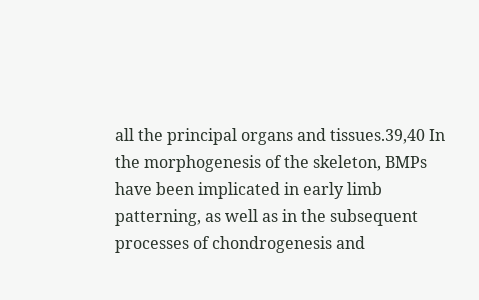all the principal organs and tissues.39,40 In the morphogenesis of the skeleton, BMPs have been implicated in early limb patterning, as well as in the subsequent processes of chondrogenesis and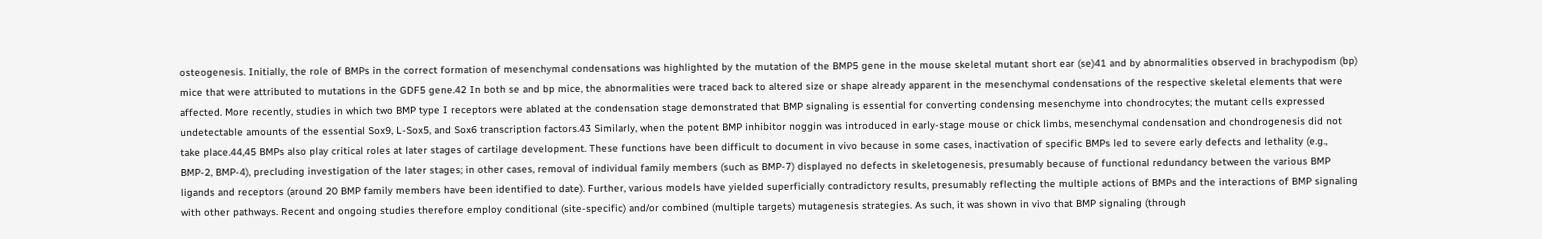osteogenesis. Initially, the role of BMPs in the correct formation of mesenchymal condensations was highlighted by the mutation of the BMP5 gene in the mouse skeletal mutant short ear (se)41 and by abnormalities observed in brachypodism (bp) mice that were attributed to mutations in the GDF5 gene.42 In both se and bp mice, the abnormalities were traced back to altered size or shape already apparent in the mesenchymal condensations of the respective skeletal elements that were affected. More recently, studies in which two BMP type I receptors were ablated at the condensation stage demonstrated that BMP signaling is essential for converting condensing mesenchyme into chondrocytes; the mutant cells expressed undetectable amounts of the essential Sox9, L-Sox5, and Sox6 transcription factors.43 Similarly, when the potent BMP inhibitor noggin was introduced in early-stage mouse or chick limbs, mesenchymal condensation and chondrogenesis did not take place.44,45 BMPs also play critical roles at later stages of cartilage development. These functions have been difficult to document in vivo because in some cases, inactivation of specific BMPs led to severe early defects and lethality (e.g., BMP-2, BMP-4), precluding investigation of the later stages; in other cases, removal of individual family members (such as BMP-7) displayed no defects in skeletogenesis, presumably because of functional redundancy between the various BMP ligands and receptors (around 20 BMP family members have been identified to date). Further, various models have yielded superficially contradictory results, presumably reflecting the multiple actions of BMPs and the interactions of BMP signaling with other pathways. Recent and ongoing studies therefore employ conditional (site-specific) and/or combined (multiple targets) mutagenesis strategies. As such, it was shown in vivo that BMP signaling (through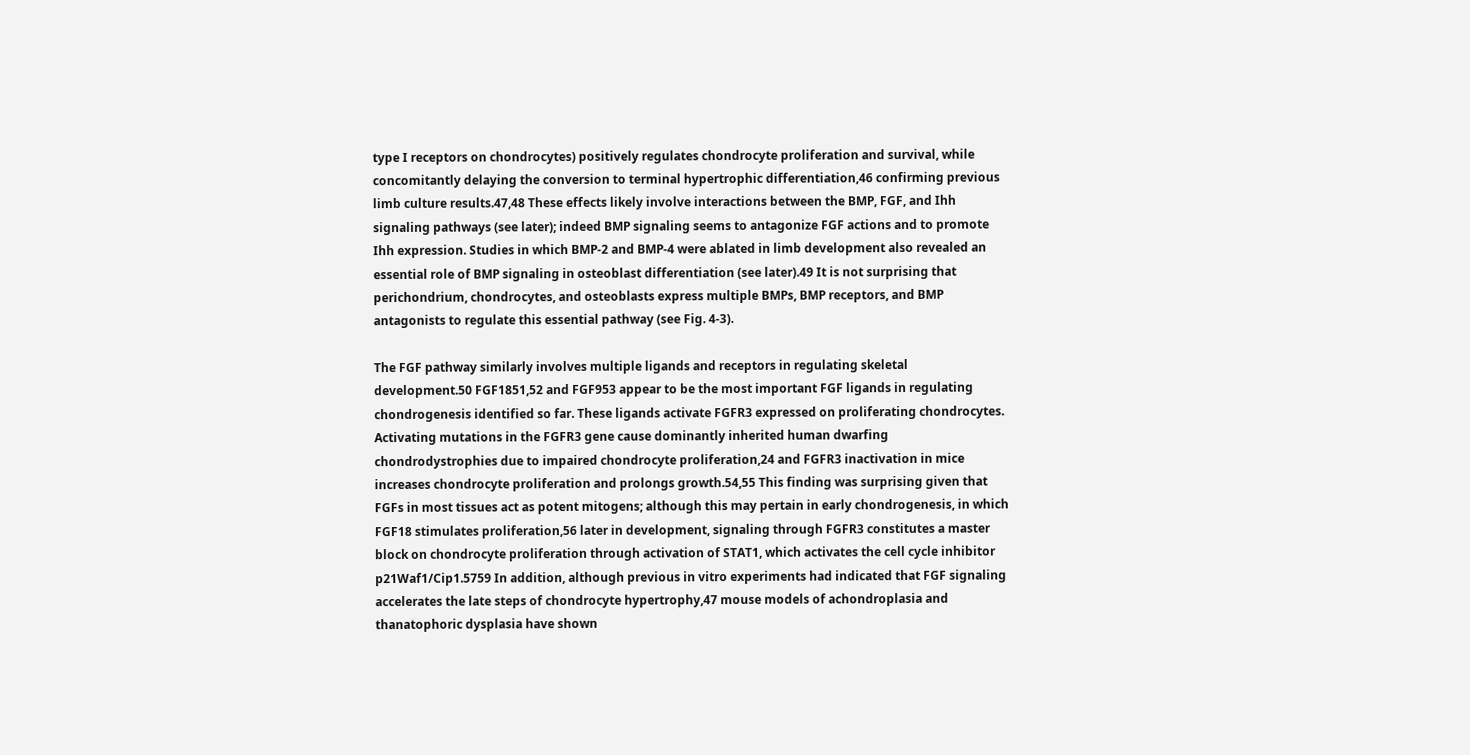type I receptors on chondrocytes) positively regulates chondrocyte proliferation and survival, while concomitantly delaying the conversion to terminal hypertrophic differentiation,46 confirming previous limb culture results.47,48 These effects likely involve interactions between the BMP, FGF, and Ihh signaling pathways (see later); indeed BMP signaling seems to antagonize FGF actions and to promote Ihh expression. Studies in which BMP-2 and BMP-4 were ablated in limb development also revealed an essential role of BMP signaling in osteoblast differentiation (see later).49 It is not surprising that perichondrium, chondrocytes, and osteoblasts express multiple BMPs, BMP receptors, and BMP antagonists to regulate this essential pathway (see Fig. 4-3).

The FGF pathway similarly involves multiple ligands and receptors in regulating skeletal development.50 FGF1851,52 and FGF953 appear to be the most important FGF ligands in regulating chondrogenesis identified so far. These ligands activate FGFR3 expressed on proliferating chondrocytes. Activating mutations in the FGFR3 gene cause dominantly inherited human dwarfing chondrodystrophies due to impaired chondrocyte proliferation,24 and FGFR3 inactivation in mice increases chondrocyte proliferation and prolongs growth.54,55 This finding was surprising given that FGFs in most tissues act as potent mitogens; although this may pertain in early chondrogenesis, in which FGF18 stimulates proliferation,56 later in development, signaling through FGFR3 constitutes a master block on chondrocyte proliferation through activation of STAT1, which activates the cell cycle inhibitor p21Waf1/Cip1.5759 In addition, although previous in vitro experiments had indicated that FGF signaling accelerates the late steps of chondrocyte hypertrophy,47 mouse models of achondroplasia and thanatophoric dysplasia have shown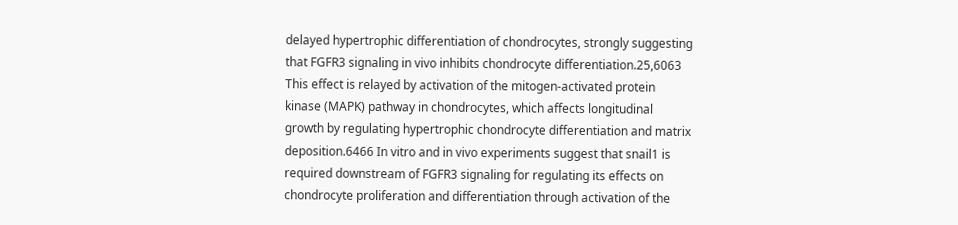delayed hypertrophic differentiation of chondrocytes, strongly suggesting that FGFR3 signaling in vivo inhibits chondrocyte differentiation.25,6063 This effect is relayed by activation of the mitogen-activated protein kinase (MAPK) pathway in chondrocytes, which affects longitudinal growth by regulating hypertrophic chondrocyte differentiation and matrix deposition.6466 In vitro and in vivo experiments suggest that snail1 is required downstream of FGFR3 signaling for regulating its effects on chondrocyte proliferation and differentiation through activation of the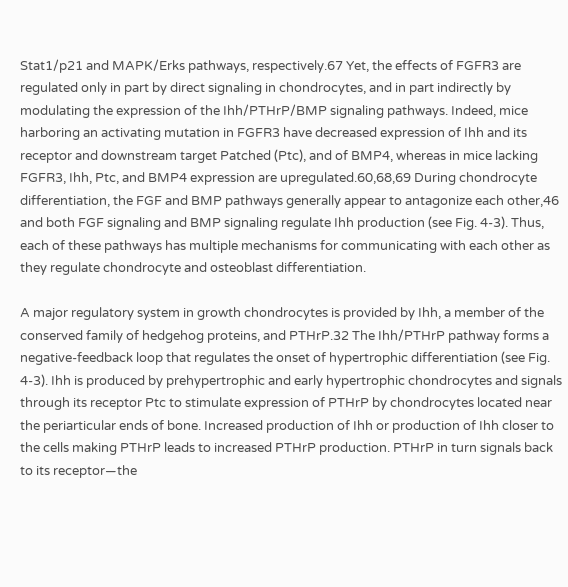Stat1/p21 and MAPK/Erks pathways, respectively.67 Yet, the effects of FGFR3 are regulated only in part by direct signaling in chondrocytes, and in part indirectly by modulating the expression of the Ihh/PTHrP/BMP signaling pathways. Indeed, mice harboring an activating mutation in FGFR3 have decreased expression of Ihh and its receptor and downstream target Patched (Ptc), and of BMP4, whereas in mice lacking FGFR3, Ihh, Ptc, and BMP4 expression are upregulated.60,68,69 During chondrocyte differentiation, the FGF and BMP pathways generally appear to antagonize each other,46 and both FGF signaling and BMP signaling regulate Ihh production (see Fig. 4-3). Thus, each of these pathways has multiple mechanisms for communicating with each other as they regulate chondrocyte and osteoblast differentiation.

A major regulatory system in growth chondrocytes is provided by Ihh, a member of the conserved family of hedgehog proteins, and PTHrP.32 The Ihh/PTHrP pathway forms a negative-feedback loop that regulates the onset of hypertrophic differentiation (see Fig. 4-3). Ihh is produced by prehypertrophic and early hypertrophic chondrocytes and signals through its receptor Ptc to stimulate expression of PTHrP by chondrocytes located near the periarticular ends of bone. Increased production of Ihh or production of Ihh closer to the cells making PTHrP leads to increased PTHrP production. PTHrP in turn signals back to its receptor—the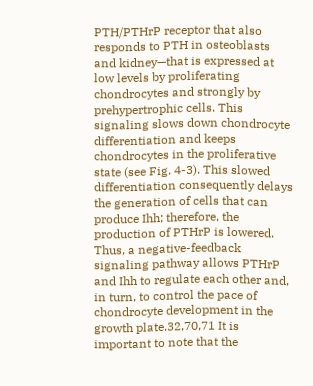PTH/PTHrP receptor that also responds to PTH in osteoblasts and kidney—that is expressed at low levels by proliferating chondrocytes and strongly by prehypertrophic cells. This signaling slows down chondrocyte differentiation and keeps chondrocytes in the proliferative state (see Fig. 4-3). This slowed differentiation consequently delays the generation of cells that can produce Ihh; therefore, the production of PTHrP is lowered. Thus, a negative-feedback signaling pathway allows PTHrP and Ihh to regulate each other and, in turn, to control the pace of chondrocyte development in the growth plate.32,70,71 It is important to note that the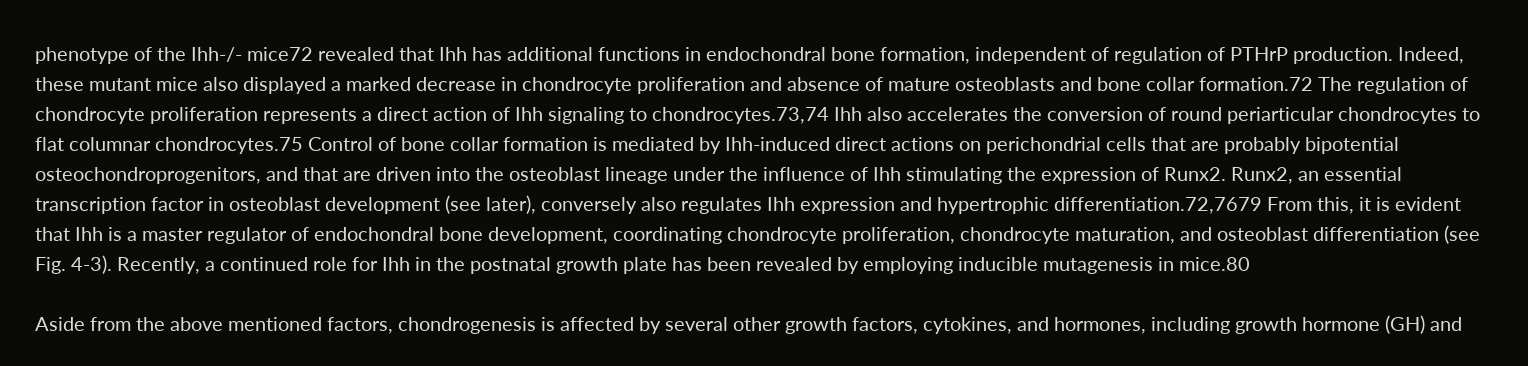phenotype of the Ihh-/- mice72 revealed that Ihh has additional functions in endochondral bone formation, independent of regulation of PTHrP production. Indeed, these mutant mice also displayed a marked decrease in chondrocyte proliferation and absence of mature osteoblasts and bone collar formation.72 The regulation of chondrocyte proliferation represents a direct action of Ihh signaling to chondrocytes.73,74 Ihh also accelerates the conversion of round periarticular chondrocytes to flat columnar chondrocytes.75 Control of bone collar formation is mediated by Ihh-induced direct actions on perichondrial cells that are probably bipotential osteochondroprogenitors, and that are driven into the osteoblast lineage under the influence of Ihh stimulating the expression of Runx2. Runx2, an essential transcription factor in osteoblast development (see later), conversely also regulates Ihh expression and hypertrophic differentiation.72,7679 From this, it is evident that Ihh is a master regulator of endochondral bone development, coordinating chondrocyte proliferation, chondrocyte maturation, and osteoblast differentiation (see Fig. 4-3). Recently, a continued role for Ihh in the postnatal growth plate has been revealed by employing inducible mutagenesis in mice.80

Aside from the above mentioned factors, chondrogenesis is affected by several other growth factors, cytokines, and hormones, including growth hormone (GH) and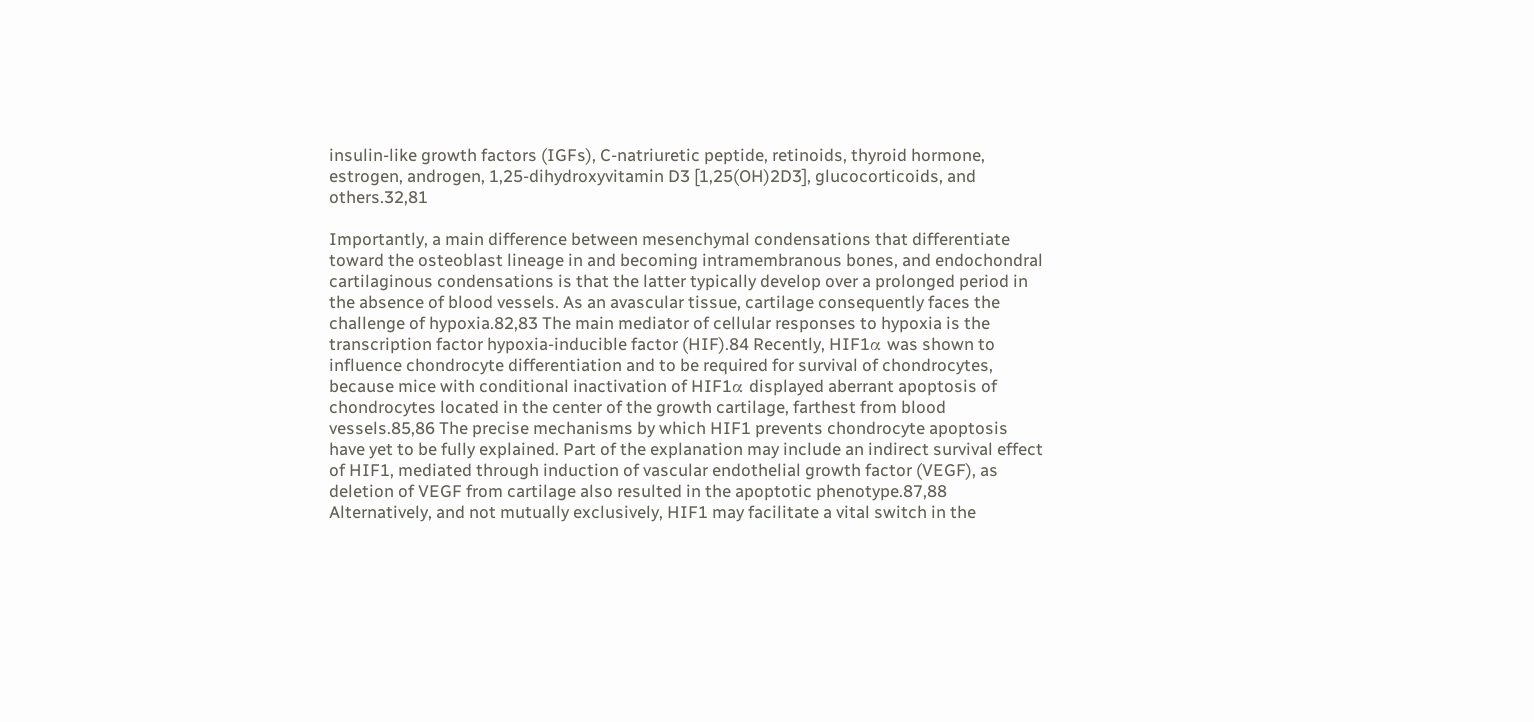insulin-like growth factors (IGFs), C-natriuretic peptide, retinoids, thyroid hormone, estrogen, androgen, 1,25-dihydroxyvitamin D3 [1,25(OH)2D3], glucocorticoids, and others.32,81

Importantly, a main difference between mesenchymal condensations that differentiate toward the osteoblast lineage in and becoming intramembranous bones, and endochondral cartilaginous condensations is that the latter typically develop over a prolonged period in the absence of blood vessels. As an avascular tissue, cartilage consequently faces the challenge of hypoxia.82,83 The main mediator of cellular responses to hypoxia is the transcription factor hypoxia-inducible factor (HIF).84 Recently, HIF1α was shown to influence chondrocyte differentiation and to be required for survival of chondrocytes, because mice with conditional inactivation of HIF1α displayed aberrant apoptosis of chondrocytes located in the center of the growth cartilage, farthest from blood vessels.85,86 The precise mechanisms by which HIF1 prevents chondrocyte apoptosis have yet to be fully explained. Part of the explanation may include an indirect survival effect of HIF1, mediated through induction of vascular endothelial growth factor (VEGF), as deletion of VEGF from cartilage also resulted in the apoptotic phenotype.87,88 Alternatively, and not mutually exclusively, HIF1 may facilitate a vital switch in the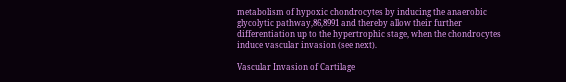metabolism of hypoxic chondrocytes by inducing the anaerobic glycolytic pathway,86,8991 and thereby allow their further differentiation up to the hypertrophic stage, when the chondrocytes induce vascular invasion (see next).

Vascular Invasion of Cartilage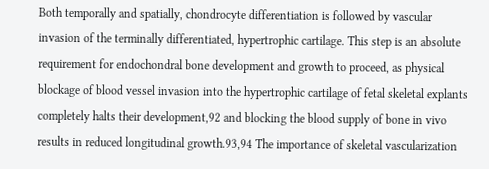Both temporally and spatially, chondrocyte differentiation is followed by vascular invasion of the terminally differentiated, hypertrophic cartilage. This step is an absolute requirement for endochondral bone development and growth to proceed, as physical blockage of blood vessel invasion into the hypertrophic cartilage of fetal skeletal explants completely halts their development,92 and blocking the blood supply of bone in vivo results in reduced longitudinal growth.93,94 The importance of skeletal vascularization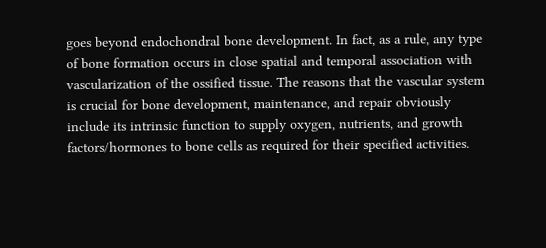goes beyond endochondral bone development. In fact, as a rule, any type of bone formation occurs in close spatial and temporal association with vascularization of the ossified tissue. The reasons that the vascular system is crucial for bone development, maintenance, and repair obviously include its intrinsic function to supply oxygen, nutrients, and growth factors/hormones to bone cells as required for their specified activities.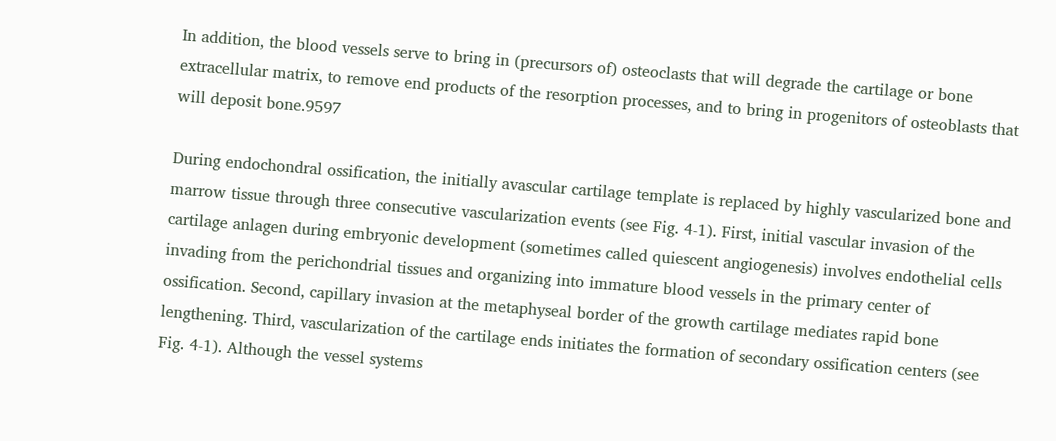In addition, the blood vessels serve to bring in (precursors of) osteoclasts that will degrade the cartilage or bone extracellular matrix, to remove end products of the resorption processes, and to bring in progenitors of osteoblasts that will deposit bone.9597

During endochondral ossification, the initially avascular cartilage template is replaced by highly vascularized bone and marrow tissue through three consecutive vascularization events (see Fig. 4-1). First, initial vascular invasion of the cartilage anlagen during embryonic development (sometimes called quiescent angiogenesis) involves endothelial cells invading from the perichondrial tissues and organizing into immature blood vessels in the primary center of ossification. Second, capillary invasion at the metaphyseal border of the growth cartilage mediates rapid bone lengthening. Third, vascularization of the cartilage ends initiates the formation of secondary ossification centers (see Fig. 4-1). Although the vessel systems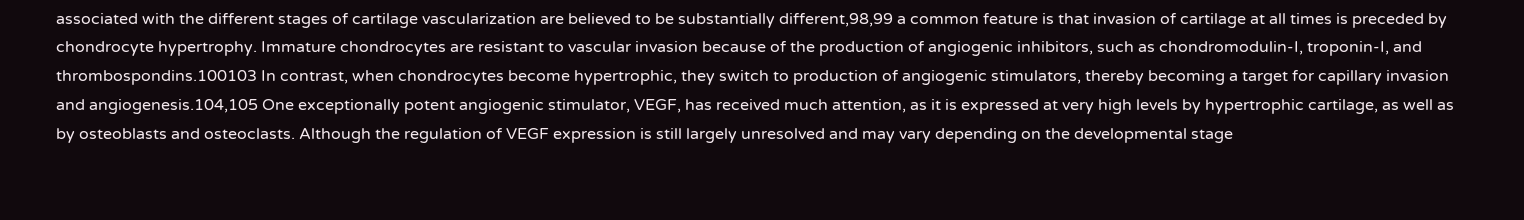associated with the different stages of cartilage vascularization are believed to be substantially different,98,99 a common feature is that invasion of cartilage at all times is preceded by chondrocyte hypertrophy. Immature chondrocytes are resistant to vascular invasion because of the production of angiogenic inhibitors, such as chondromodulin-I, troponin-I, and thrombospondins.100103 In contrast, when chondrocytes become hypertrophic, they switch to production of angiogenic stimulators, thereby becoming a target for capillary invasion and angiogenesis.104,105 One exceptionally potent angiogenic stimulator, VEGF, has received much attention, as it is expressed at very high levels by hypertrophic cartilage, as well as by osteoblasts and osteoclasts. Although the regulation of VEGF expression is still largely unresolved and may vary depending on the developmental stage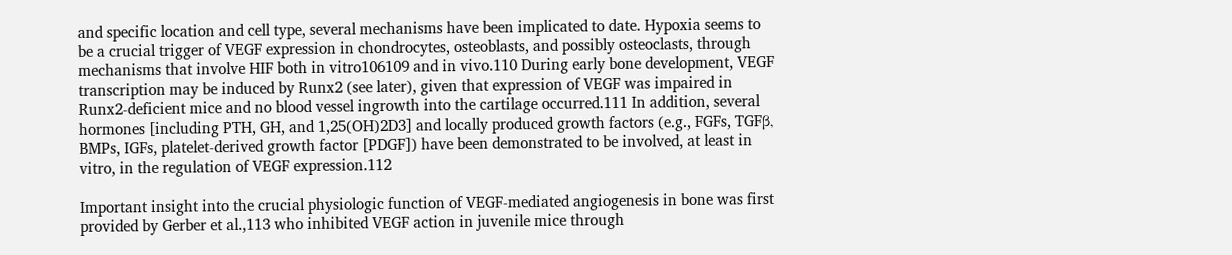and specific location and cell type, several mechanisms have been implicated to date. Hypoxia seems to be a crucial trigger of VEGF expression in chondrocytes, osteoblasts, and possibly osteoclasts, through mechanisms that involve HIF both in vitro106109 and in vivo.110 During early bone development, VEGF transcription may be induced by Runx2 (see later), given that expression of VEGF was impaired in Runx2-deficient mice and no blood vessel ingrowth into the cartilage occurred.111 In addition, several hormones [including PTH, GH, and 1,25(OH)2D3] and locally produced growth factors (e.g., FGFs, TGFβ, BMPs, IGFs, platelet-derived growth factor [PDGF]) have been demonstrated to be involved, at least in vitro, in the regulation of VEGF expression.112

Important insight into the crucial physiologic function of VEGF-mediated angiogenesis in bone was first provided by Gerber et al.,113 who inhibited VEGF action in juvenile mice through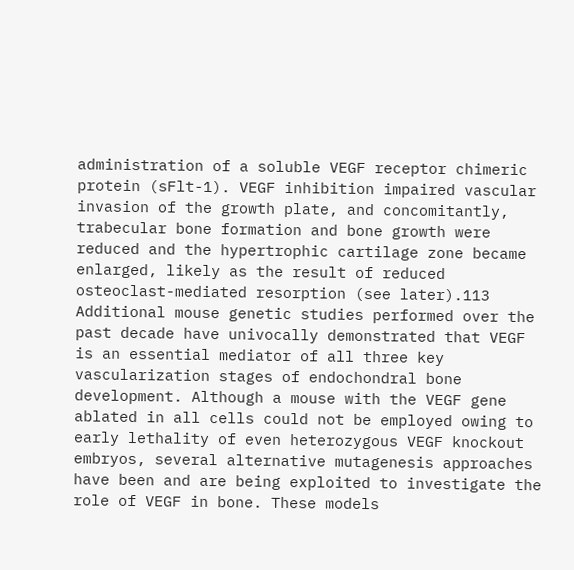administration of a soluble VEGF receptor chimeric protein (sFlt-1). VEGF inhibition impaired vascular invasion of the growth plate, and concomitantly, trabecular bone formation and bone growth were reduced and the hypertrophic cartilage zone became enlarged, likely as the result of reduced osteoclast-mediated resorption (see later).113 Additional mouse genetic studies performed over the past decade have univocally demonstrated that VEGF is an essential mediator of all three key vascularization stages of endochondral bone development. Although a mouse with the VEGF gene ablated in all cells could not be employed owing to early lethality of even heterozygous VEGF knockout embryos, several alternative mutagenesis approaches have been and are being exploited to investigate the role of VEGF in bone. These models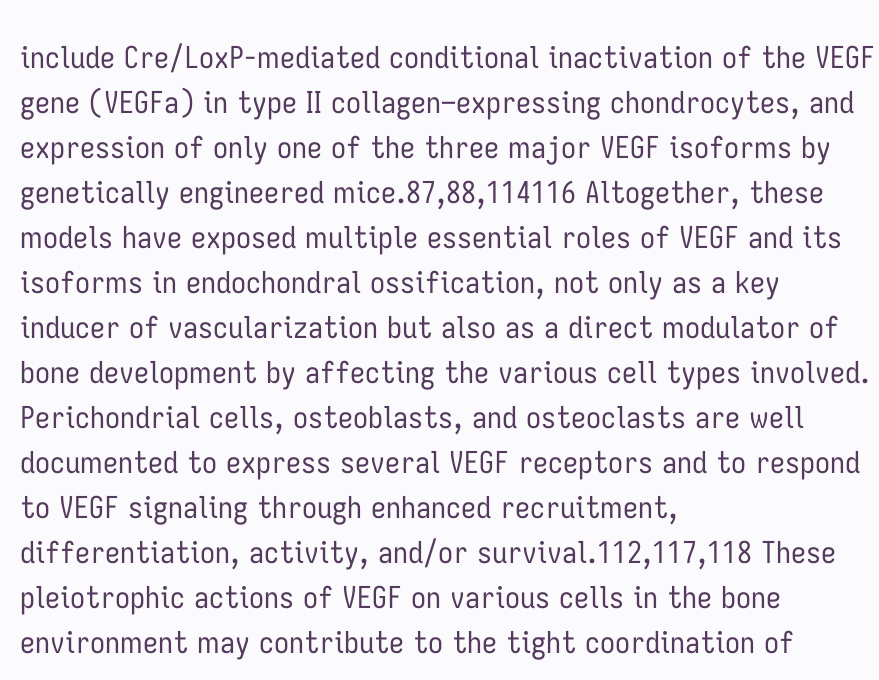include Cre/LoxP-mediated conditional inactivation of the VEGF gene (VEGFa) in type II collagen–expressing chondrocytes, and expression of only one of the three major VEGF isoforms by genetically engineered mice.87,88,114116 Altogether, these models have exposed multiple essential roles of VEGF and its isoforms in endochondral ossification, not only as a key inducer of vascularization but also as a direct modulator of bone development by affecting the various cell types involved. Perichondrial cells, osteoblasts, and osteoclasts are well documented to express several VEGF receptors and to respond to VEGF signaling through enhanced recruitment, differentiation, activity, and/or survival.112,117,118 These pleiotrophic actions of VEGF on various cells in the bone environment may contribute to the tight coordination of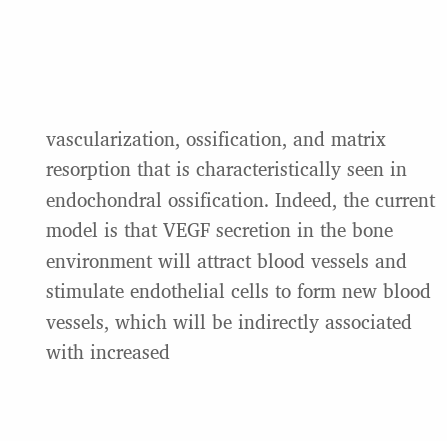vascularization, ossification, and matrix resorption that is characteristically seen in endochondral ossification. Indeed, the current model is that VEGF secretion in the bone environment will attract blood vessels and stimulate endothelial cells to form new blood vessels, which will be indirectly associated with increased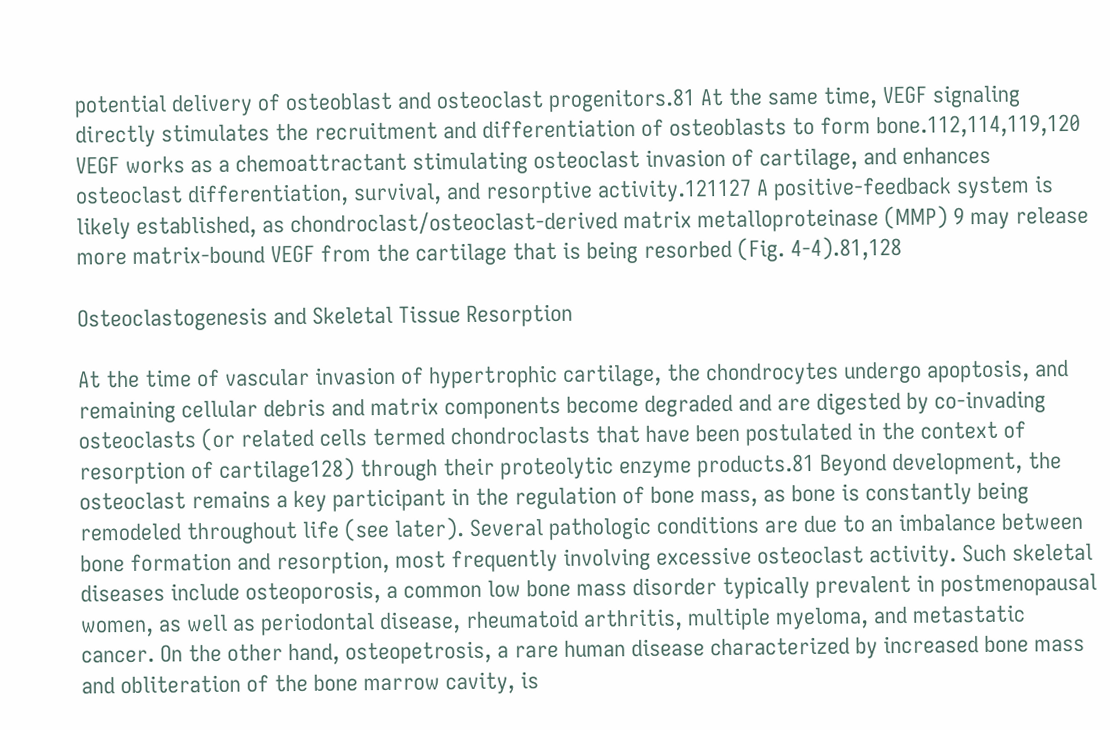potential delivery of osteoblast and osteoclast progenitors.81 At the same time, VEGF signaling directly stimulates the recruitment and differentiation of osteoblasts to form bone.112,114,119,120 VEGF works as a chemoattractant stimulating osteoclast invasion of cartilage, and enhances osteoclast differentiation, survival, and resorptive activity.121127 A positive-feedback system is likely established, as chondroclast/osteoclast-derived matrix metalloproteinase (MMP) 9 may release more matrix-bound VEGF from the cartilage that is being resorbed (Fig. 4-4).81,128

Osteoclastogenesis and Skeletal Tissue Resorption

At the time of vascular invasion of hypertrophic cartilage, the chondrocytes undergo apoptosis, and remaining cellular debris and matrix components become degraded and are digested by co-invading osteoclasts (or related cells termed chondroclasts that have been postulated in the context of resorption of cartilage128) through their proteolytic enzyme products.81 Beyond development, the osteoclast remains a key participant in the regulation of bone mass, as bone is constantly being remodeled throughout life (see later). Several pathologic conditions are due to an imbalance between bone formation and resorption, most frequently involving excessive osteoclast activity. Such skeletal diseases include osteoporosis, a common low bone mass disorder typically prevalent in postmenopausal women, as well as periodontal disease, rheumatoid arthritis, multiple myeloma, and metastatic cancer. On the other hand, osteopetrosis, a rare human disease characterized by increased bone mass and obliteration of the bone marrow cavity, is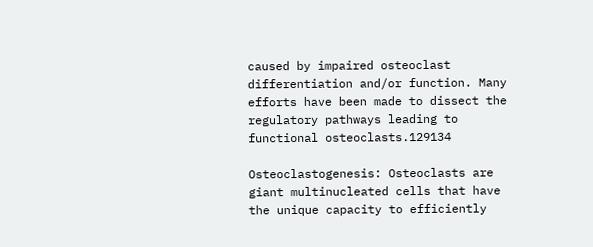caused by impaired osteoclast differentiation and/or function. Many efforts have been made to dissect the regulatory pathways leading to functional osteoclasts.129134

Osteoclastogenesis: Osteoclasts are giant multinucleated cells that have the unique capacity to efficiently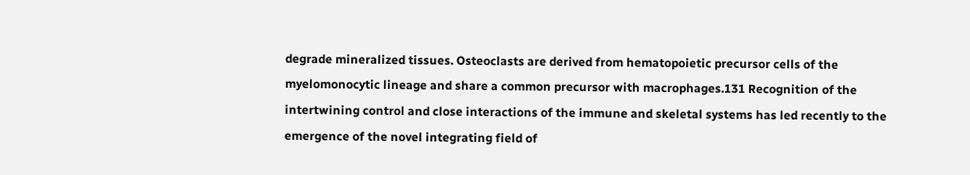degrade mineralized tissues. Osteoclasts are derived from hematopoietic precursor cells of the myelomonocytic lineage and share a common precursor with macrophages.131 Recognition of the intertwining control and close interactions of the immune and skeletal systems has led recently to the emergence of the novel integrating field of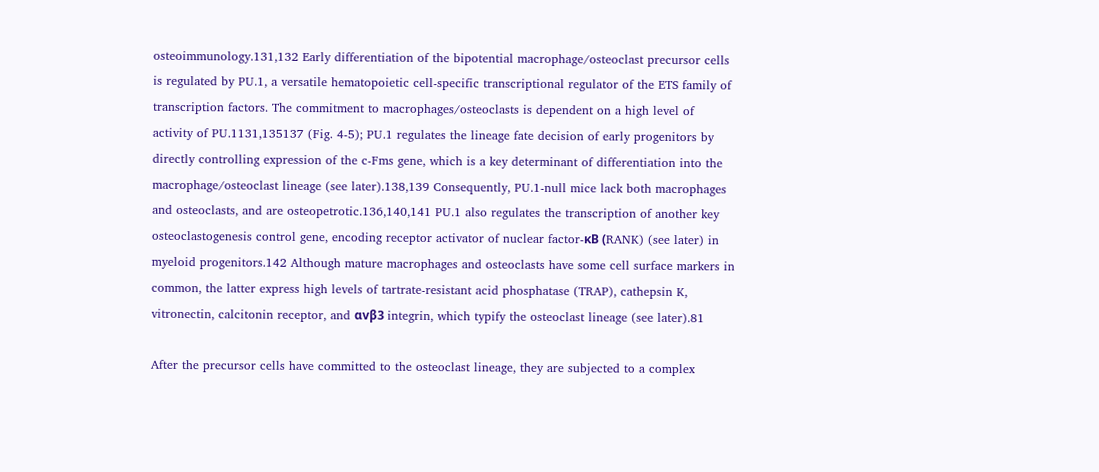osteoimmunology.131,132 Early differentiation of the bipotential macrophage/osteoclast precursor cells is regulated by PU.1, a versatile hematopoietic cell-specific transcriptional regulator of the ETS family of transcription factors. The commitment to macrophages/osteoclasts is dependent on a high level of activity of PU.1131,135137 (Fig. 4-5); PU.1 regulates the lineage fate decision of early progenitors by directly controlling expression of the c-Fms gene, which is a key determinant of differentiation into the macrophage/osteoclast lineage (see later).138,139 Consequently, PU.1-null mice lack both macrophages and osteoclasts, and are osteopetrotic.136,140,141 PU.1 also regulates the transcription of another key osteoclastogenesis control gene, encoding receptor activator of nuclear factor-κB (RANK) (see later) in myeloid progenitors.142 Although mature macrophages and osteoclasts have some cell surface markers in common, the latter express high levels of tartrate-resistant acid phosphatase (TRAP), cathepsin K, vitronectin, calcitonin receptor, and αvβ3 integrin, which typify the osteoclast lineage (see later).81

After the precursor cells have committed to the osteoclast lineage, they are subjected to a complex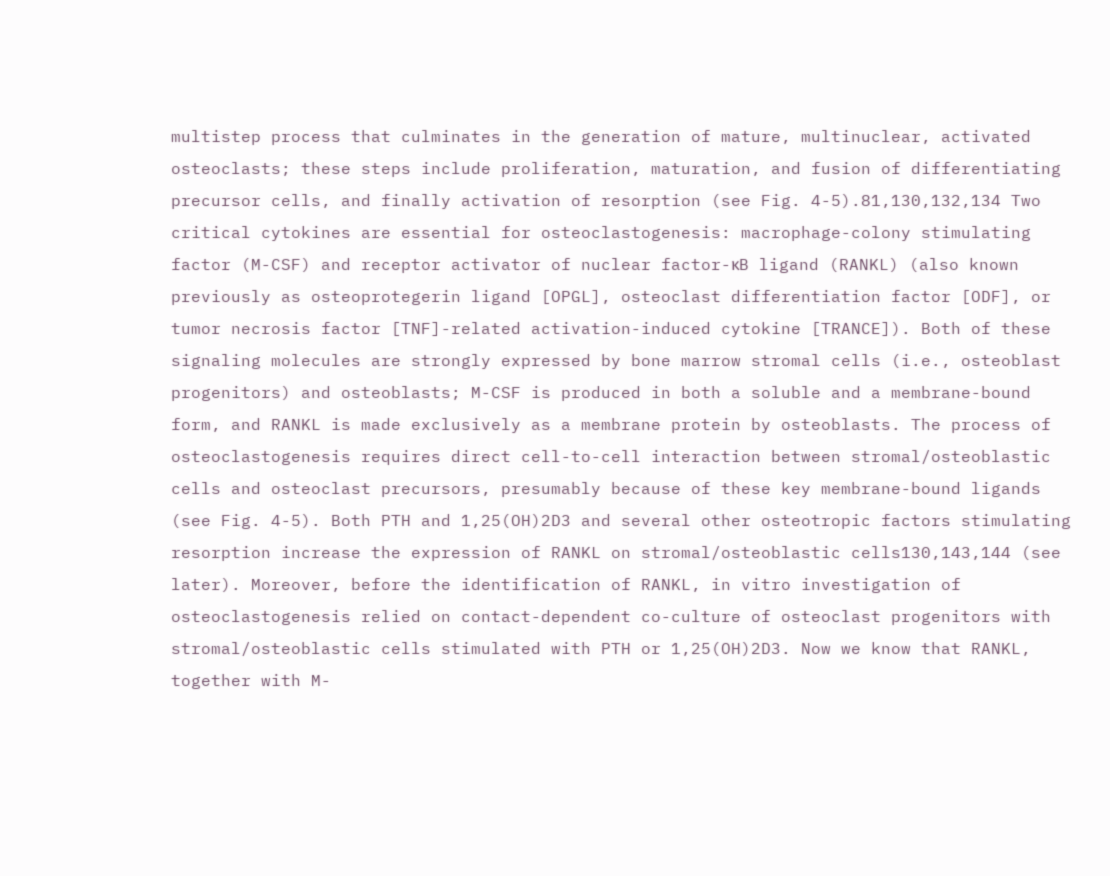multistep process that culminates in the generation of mature, multinuclear, activated osteoclasts; these steps include proliferation, maturation, and fusion of differentiating precursor cells, and finally activation of resorption (see Fig. 4-5).81,130,132,134 Two critical cytokines are essential for osteoclastogenesis: macrophage-colony stimulating factor (M-CSF) and receptor activator of nuclear factor-κB ligand (RANKL) (also known previously as osteoprotegerin ligand [OPGL], osteoclast differentiation factor [ODF], or tumor necrosis factor [TNF]-related activation-induced cytokine [TRANCE]). Both of these signaling molecules are strongly expressed by bone marrow stromal cells (i.e., osteoblast progenitors) and osteoblasts; M-CSF is produced in both a soluble and a membrane-bound form, and RANKL is made exclusively as a membrane protein by osteoblasts. The process of osteoclastogenesis requires direct cell-to-cell interaction between stromal/osteoblastic cells and osteoclast precursors, presumably because of these key membrane-bound ligands (see Fig. 4-5). Both PTH and 1,25(OH)2D3 and several other osteotropic factors stimulating resorption increase the expression of RANKL on stromal/osteoblastic cells130,143,144 (see later). Moreover, before the identification of RANKL, in vitro investigation of osteoclastogenesis relied on contact-dependent co-culture of osteoclast progenitors with stromal/osteoblastic cells stimulated with PTH or 1,25(OH)2D3. Now we know that RANKL, together with M-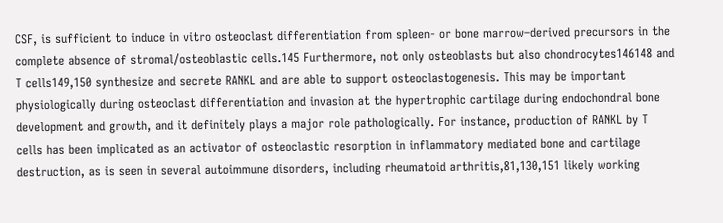CSF, is sufficient to induce in vitro osteoclast differentiation from spleen- or bone marrow–derived precursors in the complete absence of stromal/osteoblastic cells.145 Furthermore, not only osteoblasts but also chondrocytes146148 and T cells149,150 synthesize and secrete RANKL and are able to support osteoclastogenesis. This may be important physiologically during osteoclast differentiation and invasion at the hypertrophic cartilage during endochondral bone development and growth, and it definitely plays a major role pathologically. For instance, production of RANKL by T cells has been implicated as an activator of osteoclastic resorption in inflammatory mediated bone and cartilage destruction, as is seen in several autoimmune disorders, including rheumatoid arthritis,81,130,151 likely working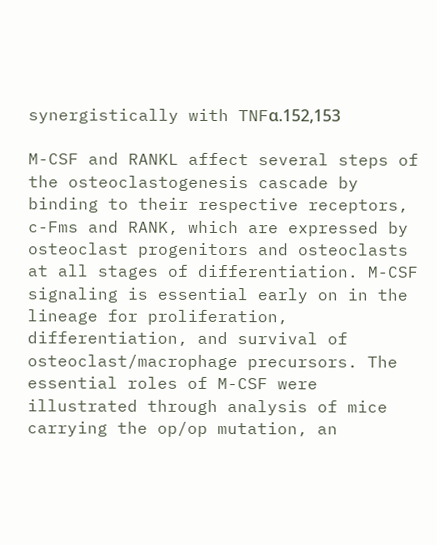synergistically with TNFα.152,153

M-CSF and RANKL affect several steps of the osteoclastogenesis cascade by binding to their respective receptors, c-Fms and RANK, which are expressed by osteoclast progenitors and osteoclasts at all stages of differentiation. M-CSF signaling is essential early on in the lineage for proliferation, differentiation, and survival of osteoclast/macrophage precursors. The essential roles of M-CSF were illustrated through analysis of mice carrying the op/op mutation, an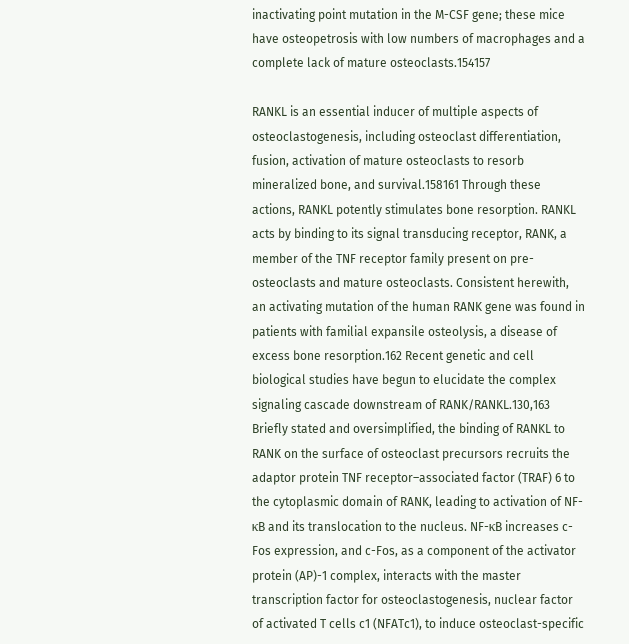inactivating point mutation in the M-CSF gene; these mice have osteopetrosis with low numbers of macrophages and a complete lack of mature osteoclasts.154157

RANKL is an essential inducer of multiple aspects of osteoclastogenesis, including osteoclast differentiation, fusion, activation of mature osteoclasts to resorb mineralized bone, and survival.158161 Through these actions, RANKL potently stimulates bone resorption. RANKL acts by binding to its signal transducing receptor, RANK, a member of the TNF receptor family present on pre-osteoclasts and mature osteoclasts. Consistent herewith, an activating mutation of the human RANK gene was found in patients with familial expansile osteolysis, a disease of excess bone resorption.162 Recent genetic and cell biological studies have begun to elucidate the complex signaling cascade downstream of RANK/RANKL.130,163 Briefly stated and oversimplified, the binding of RANKL to RANK on the surface of osteoclast precursors recruits the adaptor protein TNF receptor–associated factor (TRAF) 6 to the cytoplasmic domain of RANK, leading to activation of NF-κB and its translocation to the nucleus. NF-κB increases c-Fos expression, and c-Fos, as a component of the activator protein (AP)-1 complex, interacts with the master transcription factor for osteoclastogenesis, nuclear factor of activated T cells c1 (NFATc1), to induce osteoclast-specific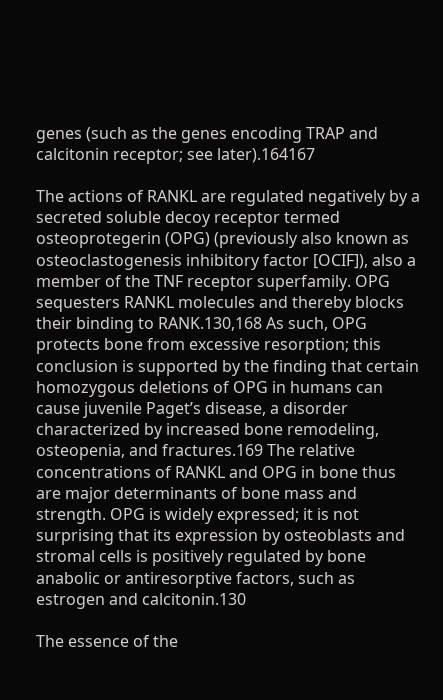genes (such as the genes encoding TRAP and calcitonin receptor; see later).164167

The actions of RANKL are regulated negatively by a secreted soluble decoy receptor termed osteoprotegerin (OPG) (previously also known as osteoclastogenesis inhibitory factor [OCIF]), also a member of the TNF receptor superfamily. OPG sequesters RANKL molecules and thereby blocks their binding to RANK.130,168 As such, OPG protects bone from excessive resorption; this conclusion is supported by the finding that certain homozygous deletions of OPG in humans can cause juvenile Paget’s disease, a disorder characterized by increased bone remodeling, osteopenia, and fractures.169 The relative concentrations of RANKL and OPG in bone thus are major determinants of bone mass and strength. OPG is widely expressed; it is not surprising that its expression by osteoblasts and stromal cells is positively regulated by bone anabolic or antiresorptive factors, such as estrogen and calcitonin.130

The essence of the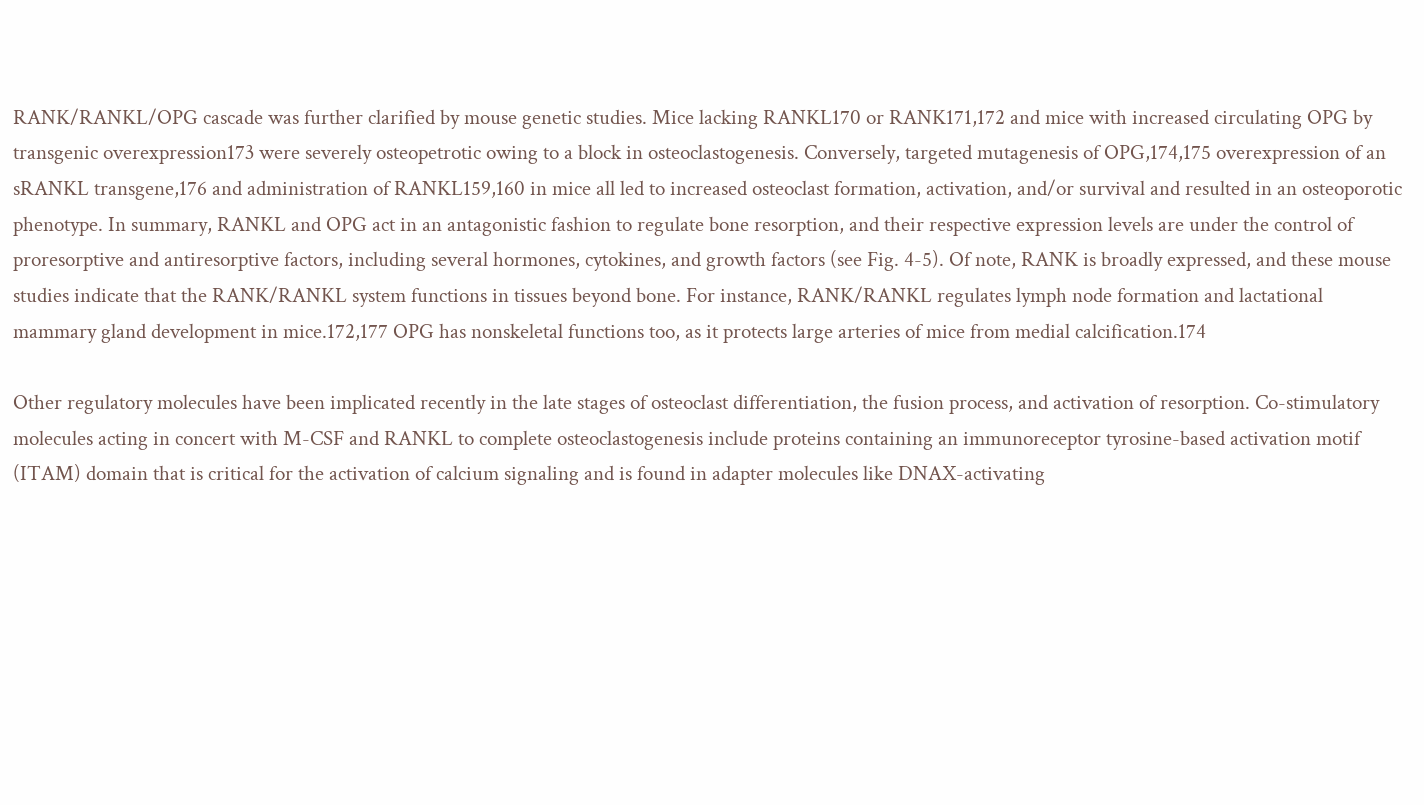RANK/RANKL/OPG cascade was further clarified by mouse genetic studies. Mice lacking RANKL170 or RANK171,172 and mice with increased circulating OPG by transgenic overexpression173 were severely osteopetrotic owing to a block in osteoclastogenesis. Conversely, targeted mutagenesis of OPG,174,175 overexpression of an sRANKL transgene,176 and administration of RANKL159,160 in mice all led to increased osteoclast formation, activation, and/or survival and resulted in an osteoporotic phenotype. In summary, RANKL and OPG act in an antagonistic fashion to regulate bone resorption, and their respective expression levels are under the control of proresorptive and antiresorptive factors, including several hormones, cytokines, and growth factors (see Fig. 4-5). Of note, RANK is broadly expressed, and these mouse studies indicate that the RANK/RANKL system functions in tissues beyond bone. For instance, RANK/RANKL regulates lymph node formation and lactational mammary gland development in mice.172,177 OPG has nonskeletal functions too, as it protects large arteries of mice from medial calcification.174

Other regulatory molecules have been implicated recently in the late stages of osteoclast differentiation, the fusion process, and activation of resorption. Co-stimulatory molecules acting in concert with M-CSF and RANKL to complete osteoclastogenesis include proteins containing an immunoreceptor tyrosine-based activation motif (ITAM) domain that is critical for the activation of calcium signaling and is found in adapter molecules like DNAX-activating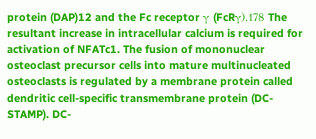protein (DAP)12 and the Fc receptor γ (FcRγ).178 The resultant increase in intracellular calcium is required for activation of NFATc1. The fusion of mononuclear osteoclast precursor cells into mature multinucleated osteoclasts is regulated by a membrane protein called dendritic cell-specific transmembrane protein (DC-STAMP). DC-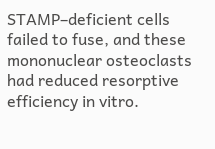STAMP–deficient cells failed to fuse, and these mononuclear osteoclasts had reduced resorptive efficiency in vitro.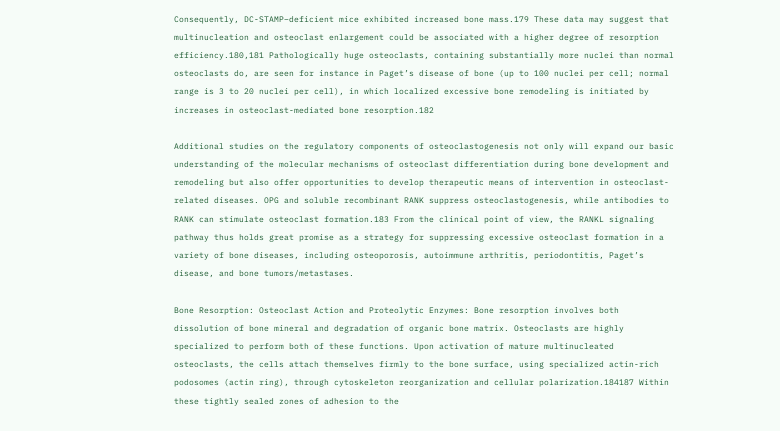Consequently, DC-STAMP–deficient mice exhibited increased bone mass.179 These data may suggest that multinucleation and osteoclast enlargement could be associated with a higher degree of resorption efficiency.180,181 Pathologically huge osteoclasts, containing substantially more nuclei than normal osteoclasts do, are seen for instance in Paget’s disease of bone (up to 100 nuclei per cell; normal range is 3 to 20 nuclei per cell), in which localized excessive bone remodeling is initiated by increases in osteoclast-mediated bone resorption.182

Additional studies on the regulatory components of osteoclastogenesis not only will expand our basic understanding of the molecular mechanisms of osteoclast differentiation during bone development and remodeling but also offer opportunities to develop therapeutic means of intervention in osteoclast-related diseases. OPG and soluble recombinant RANK suppress osteoclastogenesis, while antibodies to RANK can stimulate osteoclast formation.183 From the clinical point of view, the RANKL signaling pathway thus holds great promise as a strategy for suppressing excessive osteoclast formation in a variety of bone diseases, including osteoporosis, autoimmune arthritis, periodontitis, Paget’s disease, and bone tumors/metastases.

Bone Resorption: Osteoclast Action and Proteolytic Enzymes: Bone resorption involves both dissolution of bone mineral and degradation of organic bone matrix. Osteoclasts are highly specialized to perform both of these functions. Upon activation of mature multinucleated osteoclasts, the cells attach themselves firmly to the bone surface, using specialized actin-rich podosomes (actin ring), through cytoskeleton reorganization and cellular polarization.184187 Within these tightly sealed zones of adhesion to the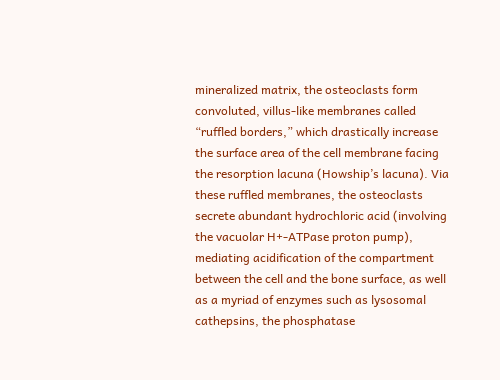mineralized matrix, the osteoclasts form convoluted, villus-like membranes called “ruffled borders,” which drastically increase the surface area of the cell membrane facing the resorption lacuna (Howship’s lacuna). Via these ruffled membranes, the osteoclasts secrete abundant hydrochloric acid (involving the vacuolar H+-ATPase proton pump), mediating acidification of the compartment between the cell and the bone surface, as well as a myriad of enzymes such as lysosomal cathepsins, the phosphatase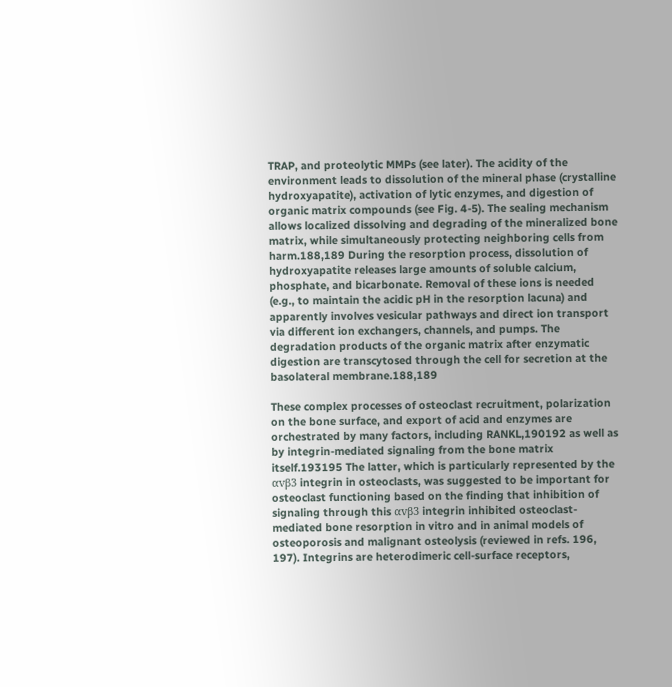TRAP, and proteolytic MMPs (see later). The acidity of the environment leads to dissolution of the mineral phase (crystalline hydroxyapatite), activation of lytic enzymes, and digestion of organic matrix compounds (see Fig. 4-5). The sealing mechanism allows localized dissolving and degrading of the mineralized bone matrix, while simultaneously protecting neighboring cells from harm.188,189 During the resorption process, dissolution of hydroxyapatite releases large amounts of soluble calcium, phosphate, and bicarbonate. Removal of these ions is needed (e.g., to maintain the acidic pH in the resorption lacuna) and apparently involves vesicular pathways and direct ion transport via different ion exchangers, channels, and pumps. The degradation products of the organic matrix after enzymatic digestion are transcytosed through the cell for secretion at the basolateral membrane.188,189

These complex processes of osteoclast recruitment, polarization on the bone surface, and export of acid and enzymes are orchestrated by many factors, including RANKL,190192 as well as by integrin-mediated signaling from the bone matrix itself.193195 The latter, which is particularly represented by the αvβ3 integrin in osteoclasts, was suggested to be important for osteoclast functioning based on the finding that inhibition of signaling through this αvβ3 integrin inhibited osteoclast-mediated bone resorption in vitro and in animal models of osteoporosis and malignant osteolysis (reviewed in refs. 196, 197). Integrins are heterodimeric cell-surface receptors,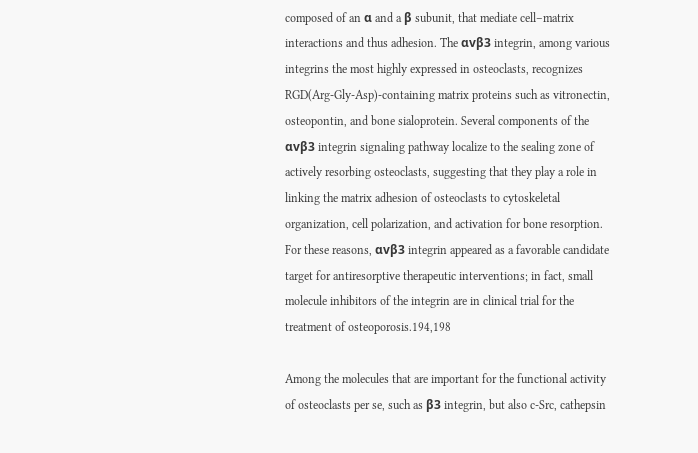composed of an α and a β subunit, that mediate cell–matrix interactions and thus adhesion. The αvβ3 integrin, among various integrins the most highly expressed in osteoclasts, recognizes RGD(Arg-Gly-Asp)-containing matrix proteins such as vitronectin, osteopontin, and bone sialoprotein. Several components of the αvβ3 integrin signaling pathway localize to the sealing zone of actively resorbing osteoclasts, suggesting that they play a role in linking the matrix adhesion of osteoclasts to cytoskeletal organization, cell polarization, and activation for bone resorption. For these reasons, αvβ3 integrin appeared as a favorable candidate target for antiresorptive therapeutic interventions; in fact, small molecule inhibitors of the integrin are in clinical trial for the treatment of osteoporosis.194,198

Among the molecules that are important for the functional activity of osteoclasts per se, such as β3 integrin, but also c-Src, cathepsin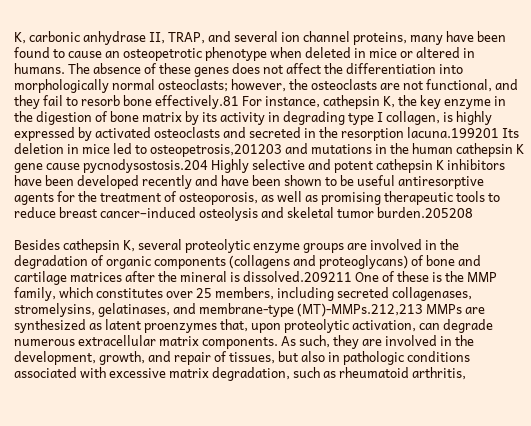K, carbonic anhydrase II, TRAP, and several ion channel proteins, many have been found to cause an osteopetrotic phenotype when deleted in mice or altered in humans. The absence of these genes does not affect the differentiation into morphologically normal osteoclasts; however, the osteoclasts are not functional, and they fail to resorb bone effectively.81 For instance, cathepsin K, the key enzyme in the digestion of bone matrix by its activity in degrading type I collagen, is highly expressed by activated osteoclasts and secreted in the resorption lacuna.199201 Its deletion in mice led to osteopetrosis,201203 and mutations in the human cathepsin K gene cause pycnodysostosis.204 Highly selective and potent cathepsin K inhibitors have been developed recently and have been shown to be useful antiresorptive agents for the treatment of osteoporosis, as well as promising therapeutic tools to reduce breast cancer–induced osteolysis and skeletal tumor burden.205208

Besides cathepsin K, several proteolytic enzyme groups are involved in the degradation of organic components (collagens and proteoglycans) of bone and cartilage matrices after the mineral is dissolved.209211 One of these is the MMP family, which constitutes over 25 members, including secreted collagenases, stromelysins, gelatinases, and membrane-type (MT)-MMPs.212,213 MMPs are synthesized as latent proenzymes that, upon proteolytic activation, can degrade numerous extracellular matrix components. As such, they are involved in the development, growth, and repair of tissues, but also in pathologic conditions associated with excessive matrix degradation, such as rheumatoid arthritis,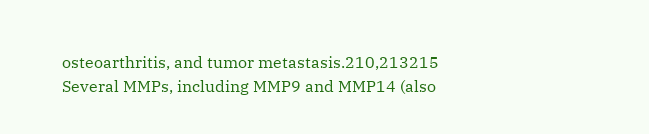osteoarthritis, and tumor metastasis.210,213215 Several MMPs, including MMP9 and MMP14 (also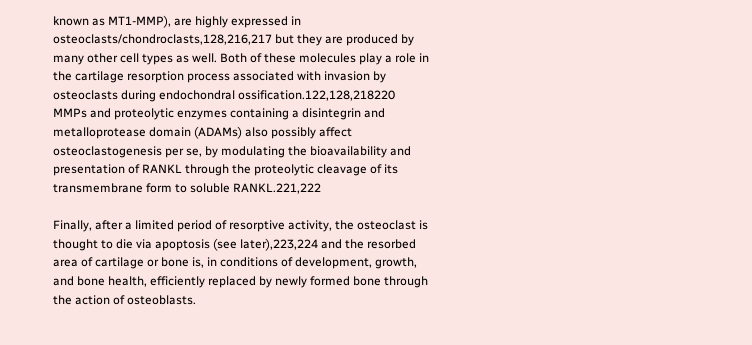known as MT1-MMP), are highly expressed in osteoclasts/chondroclasts,128,216,217 but they are produced by many other cell types as well. Both of these molecules play a role in the cartilage resorption process associated with invasion by osteoclasts during endochondral ossification.122,128,218220 MMPs and proteolytic enzymes containing a disintegrin and metalloprotease domain (ADAMs) also possibly affect osteoclastogenesis per se, by modulating the bioavailability and presentation of RANKL through the proteolytic cleavage of its transmembrane form to soluble RANKL.221,222

Finally, after a limited period of resorptive activity, the osteoclast is thought to die via apoptosis (see later),223,224 and the resorbed area of cartilage or bone is, in conditions of development, growth, and bone health, efficiently replaced by newly formed bone through the action of osteoblasts.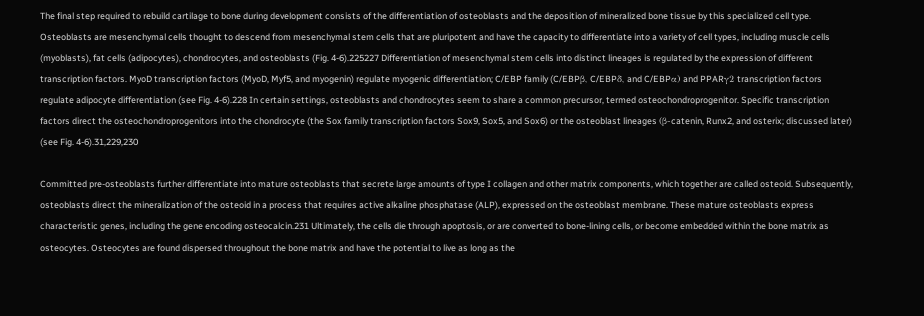The final step required to rebuild cartilage to bone during development consists of the differentiation of osteoblasts and the deposition of mineralized bone tissue by this specialized cell type. Osteoblasts are mesenchymal cells thought to descend from mesenchymal stem cells that are pluripotent and have the capacity to differentiate into a variety of cell types, including muscle cells (myoblasts), fat cells (adipocytes), chondrocytes, and osteoblasts (Fig. 4-6).225227 Differentiation of mesenchymal stem cells into distinct lineages is regulated by the expression of different transcription factors. MyoD transcription factors (MyoD, Myf5, and myogenin) regulate myogenic differentiation; C/EBP family (C/EBPβ, C/EBPδ, and C/EBPα) and PPARγ2 transcription factors regulate adipocyte differentiation (see Fig. 4-6).228 In certain settings, osteoblasts and chondrocytes seem to share a common precursor, termed osteochondroprogenitor. Specific transcription factors direct the osteochondroprogenitors into the chondrocyte (the Sox family transcription factors Sox9, Sox5, and Sox6) or the osteoblast lineages (β-catenin, Runx2, and osterix; discussed later) (see Fig. 4-6).31,229,230

Committed pre-osteoblasts further differentiate into mature osteoblasts that secrete large amounts of type I collagen and other matrix components, which together are called osteoid. Subsequently, osteoblasts direct the mineralization of the osteoid in a process that requires active alkaline phosphatase (ALP), expressed on the osteoblast membrane. These mature osteoblasts express characteristic genes, including the gene encoding osteocalcin.231 Ultimately, the cells die through apoptosis, or are converted to bone-lining cells, or become embedded within the bone matrix as osteocytes. Osteocytes are found dispersed throughout the bone matrix and have the potential to live as long as the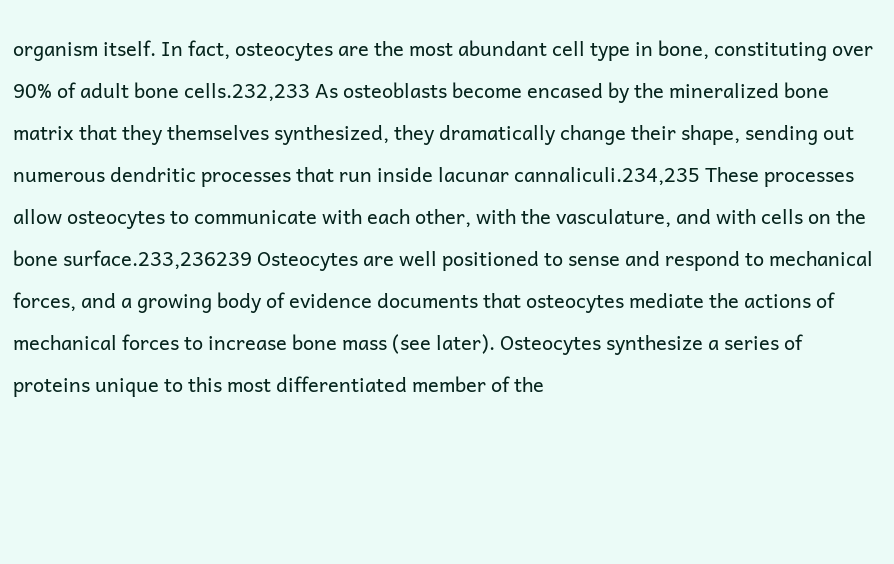organism itself. In fact, osteocytes are the most abundant cell type in bone, constituting over 90% of adult bone cells.232,233 As osteoblasts become encased by the mineralized bone matrix that they themselves synthesized, they dramatically change their shape, sending out numerous dendritic processes that run inside lacunar cannaliculi.234,235 These processes allow osteocytes to communicate with each other, with the vasculature, and with cells on the bone surface.233,236239 Osteocytes are well positioned to sense and respond to mechanical forces, and a growing body of evidence documents that osteocytes mediate the actions of mechanical forces to increase bone mass (see later). Osteocytes synthesize a series of proteins unique to this most differentiated member of the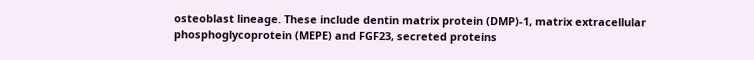osteoblast lineage. These include dentin matrix protein (DMP)-1, matrix extracellular phosphoglycoprotein (MEPE) and FGF23, secreted proteins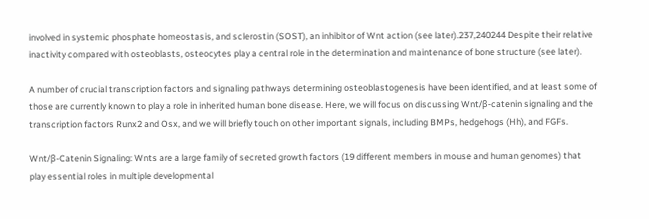involved in systemic phosphate homeostasis, and sclerostin (SOST), an inhibitor of Wnt action (see later).237,240244 Despite their relative inactivity compared with osteoblasts, osteocytes play a central role in the determination and maintenance of bone structure (see later).

A number of crucial transcription factors and signaling pathways determining osteoblastogenesis have been identified, and at least some of those are currently known to play a role in inherited human bone disease. Here, we will focus on discussing Wnt/β-catenin signaling and the transcription factors Runx2 and Osx, and we will briefly touch on other important signals, including BMPs, hedgehogs (Hh), and FGFs.

Wnt/β-Catenin Signaling: Wnts are a large family of secreted growth factors (19 different members in mouse and human genomes) that play essential roles in multiple developmental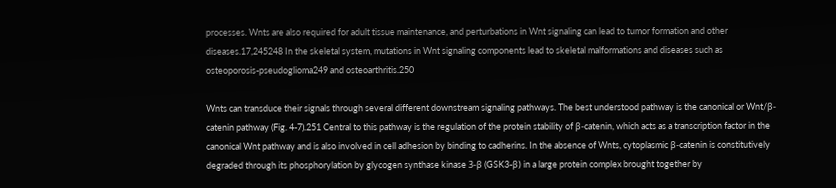processes. Wnts are also required for adult tissue maintenance, and perturbations in Wnt signaling can lead to tumor formation and other diseases.17,245248 In the skeletal system, mutations in Wnt signaling components lead to skeletal malformations and diseases such as osteoporosis-pseudoglioma249 and osteoarthritis.250

Wnts can transduce their signals through several different downstream signaling pathways. The best understood pathway is the canonical or Wnt/β-catenin pathway (Fig. 4-7).251 Central to this pathway is the regulation of the protein stability of β-catenin, which acts as a transcription factor in the canonical Wnt pathway and is also involved in cell adhesion by binding to cadherins. In the absence of Wnts, cytoplasmic β-catenin is constitutively degraded through its phosphorylation by glycogen synthase kinase 3-β (GSK3-β) in a large protein complex brought together by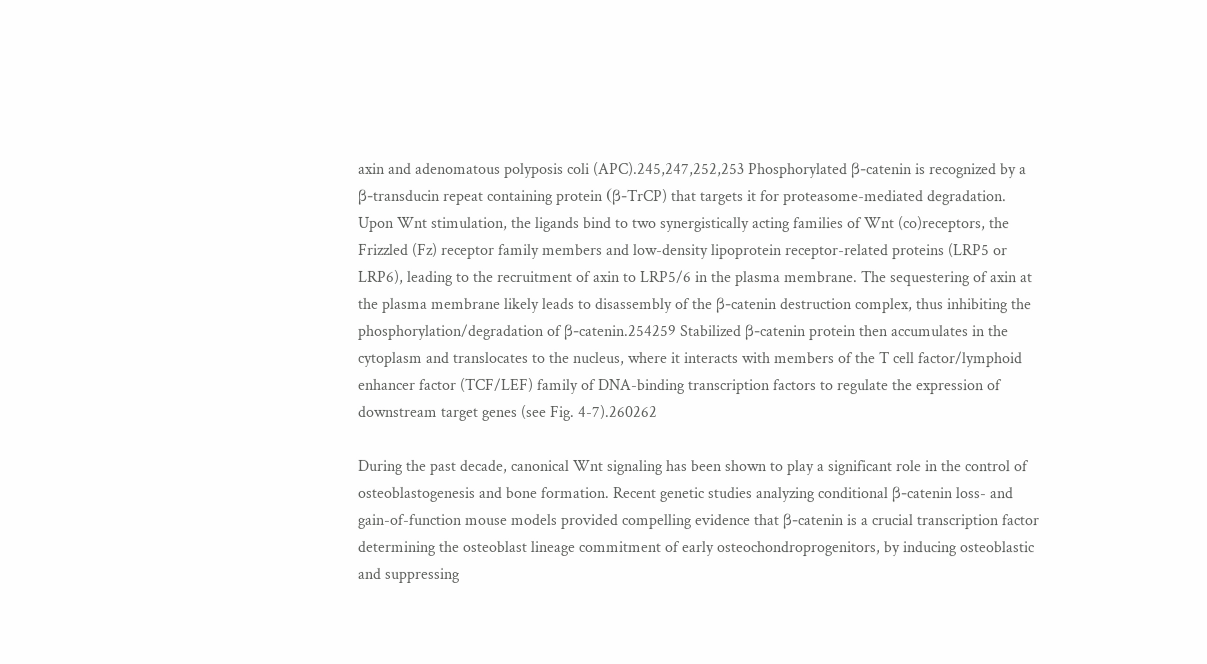axin and adenomatous polyposis coli (APC).245,247,252,253 Phosphorylated β-catenin is recognized by a β-transducin repeat containing protein (β-TrCP) that targets it for proteasome-mediated degradation. Upon Wnt stimulation, the ligands bind to two synergistically acting families of Wnt (co)receptors, the Frizzled (Fz) receptor family members and low-density lipoprotein receptor-related proteins (LRP5 or LRP6), leading to the recruitment of axin to LRP5/6 in the plasma membrane. The sequestering of axin at the plasma membrane likely leads to disassembly of the β-catenin destruction complex, thus inhibiting the phosphorylation/degradation of β-catenin.254259 Stabilized β-catenin protein then accumulates in the cytoplasm and translocates to the nucleus, where it interacts with members of the T cell factor/lymphoid enhancer factor (TCF/LEF) family of DNA-binding transcription factors to regulate the expression of downstream target genes (see Fig. 4-7).260262

During the past decade, canonical Wnt signaling has been shown to play a significant role in the control of osteoblastogenesis and bone formation. Recent genetic studies analyzing conditional β-catenin loss- and gain-of-function mouse models provided compelling evidence that β-catenin is a crucial transcription factor determining the osteoblast lineage commitment of early osteochondroprogenitors, by inducing osteoblastic and suppressing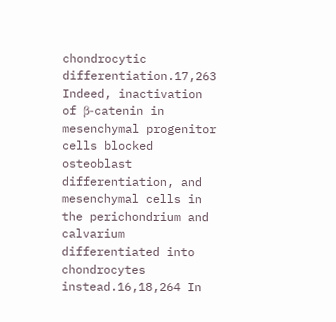chondrocytic differentiation.17,263 Indeed, inactivation of β-catenin in mesenchymal progenitor cells blocked osteoblast differentiation, and mesenchymal cells in the perichondrium and calvarium differentiated into chondrocytes instead.16,18,264 In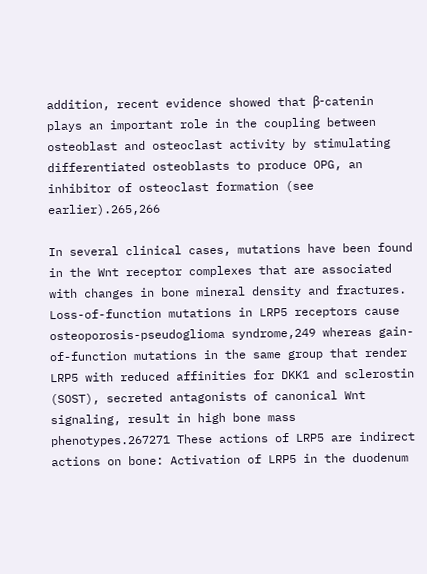addition, recent evidence showed that β-catenin plays an important role in the coupling between osteoblast and osteoclast activity by stimulating differentiated osteoblasts to produce OPG, an inhibitor of osteoclast formation (see earlier).265,266

In several clinical cases, mutations have been found in the Wnt receptor complexes that are associated with changes in bone mineral density and fractures. Loss-of-function mutations in LRP5 receptors cause osteoporosis-pseudoglioma syndrome,249 whereas gain-of-function mutations in the same group that render LRP5 with reduced affinities for DKK1 and sclerostin (SOST), secreted antagonists of canonical Wnt signaling, result in high bone mass phenotypes.267271 These actions of LRP5 are indirect actions on bone: Activation of LRP5 in the duodenum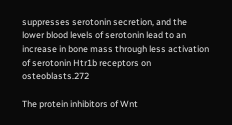suppresses serotonin secretion, and the lower blood levels of serotonin lead to an increase in bone mass through less activation of serotonin Htr1b receptors on osteoblasts.272

The protein inhibitors of Wnt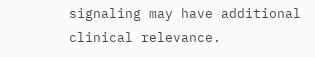signaling may have additional clinical relevance.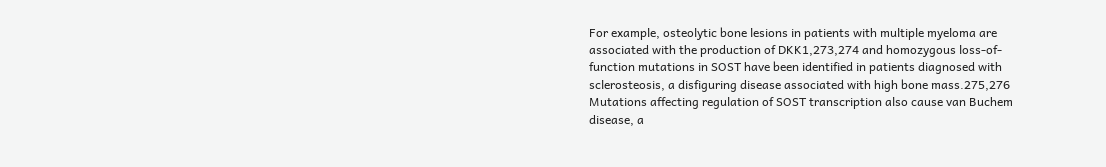For example, osteolytic bone lesions in patients with multiple myeloma are associated with the production of DKK1,273,274 and homozygous loss-of-function mutations in SOST have been identified in patients diagnosed with sclerosteosis, a disfiguring disease associated with high bone mass.275,276 Mutations affecting regulation of SOST transcription also cause van Buchem disease, a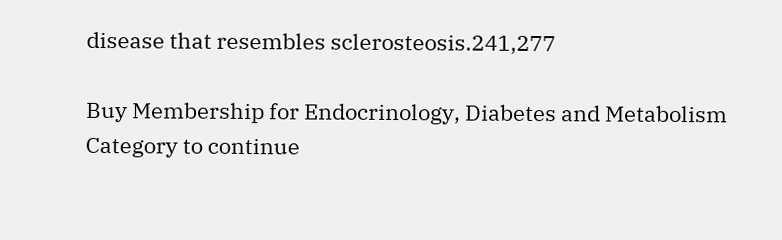disease that resembles sclerosteosis.241,277

Buy Membership for Endocrinology, Diabetes and Metabolism Category to continue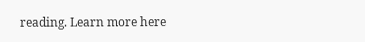reading. Learn more here